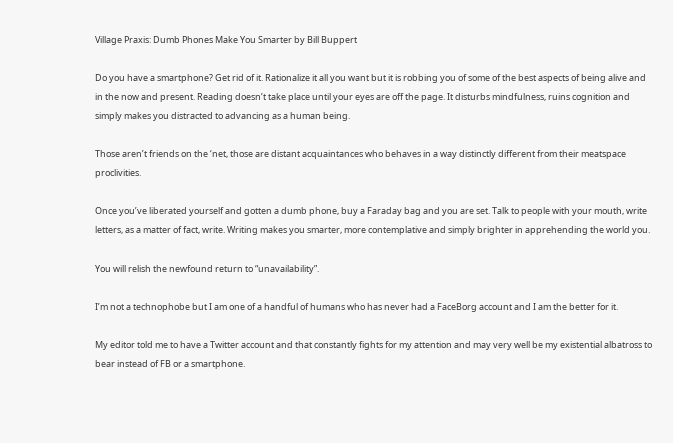Village Praxis: Dumb Phones Make You Smarter by Bill Buppert

Do you have a smartphone? Get rid of it. Rationalize it all you want but it is robbing you of some of the best aspects of being alive and in the now and present. Reading doesn’t take place until your eyes are off the page. It disturbs mindfulness, ruins cognition and simply makes you distracted to advancing as a human being.

Those aren’t friends on the ‘net, those are distant acquaintances who behaves in a way distinctly different from their meatspace proclivities.

Once you’ve liberated yourself and gotten a dumb phone, buy a Faraday bag and you are set. Talk to people with your mouth, write letters, as a matter of fact, write. Writing makes you smarter, more contemplative and simply brighter in apprehending the world you.

You will relish the newfound return to “unavailability”.

I’m not a technophobe but I am one of a handful of humans who has never had a FaceBorg account and I am the better for it.

My editor told me to have a Twitter account and that constantly fights for my attention and may very well be my existential albatross to bear instead of FB or a smartphone.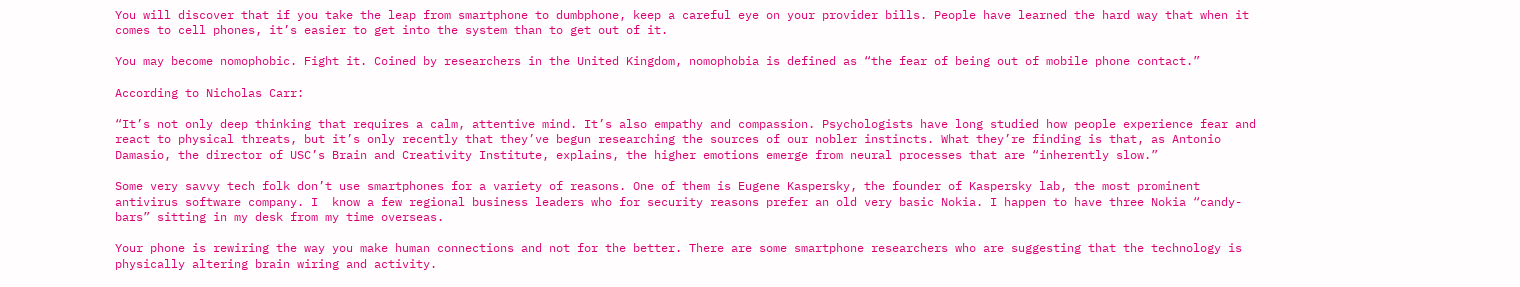You will discover that if you take the leap from smartphone to dumbphone, keep a careful eye on your provider bills. People have learned the hard way that when it comes to cell phones, it’s easier to get into the system than to get out of it.

You may become nomophobic. Fight it. Coined by researchers in the United Kingdom, nomophobia is defined as “the fear of being out of mobile phone contact.”

According to Nicholas Carr:

“It’s not only deep thinking that requires a calm, attentive mind. It’s also empathy and compassion. Psychologists have long studied how people experience fear and react to physical threats, but it’s only recently that they’ve begun researching the sources of our nobler instincts. What they’re finding is that, as Antonio Damasio, the director of USC’s Brain and Creativity Institute, explains, the higher emotions emerge from neural processes that are “inherently slow.”

Some very savvy tech folk don’t use smartphones for a variety of reasons. One of them is Eugene Kaspersky, the founder of Kaspersky lab, the most prominent antivirus software company. I  know a few regional business leaders who for security reasons prefer an old very basic Nokia. I happen to have three Nokia “candy-bars” sitting in my desk from my time overseas.

Your phone is rewiring the way you make human connections and not for the better. There are some smartphone researchers who are suggesting that the technology is physically altering brain wiring and activity.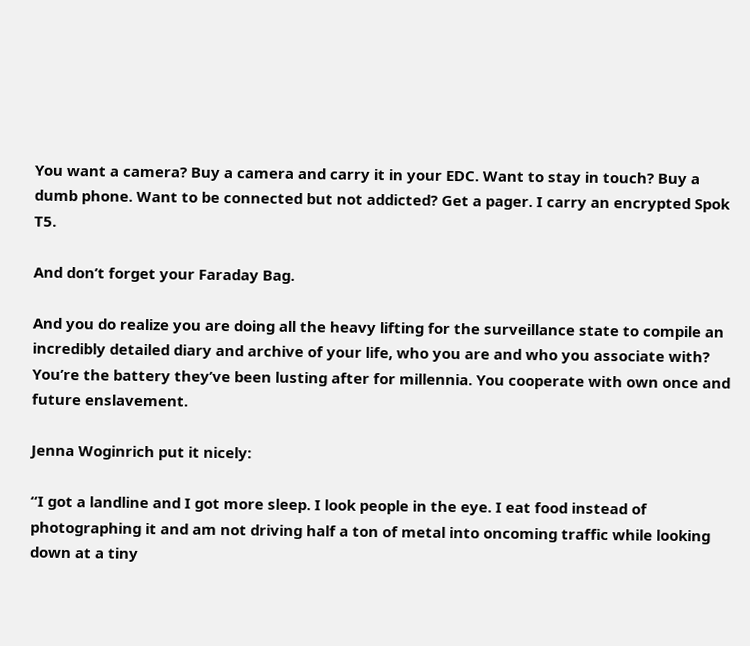You want a camera? Buy a camera and carry it in your EDC. Want to stay in touch? Buy a dumb phone. Want to be connected but not addicted? Get a pager. I carry an encrypted Spok T5.

And don’t forget your Faraday Bag.

And you do realize you are doing all the heavy lifting for the surveillance state to compile an incredibly detailed diary and archive of your life, who you are and who you associate with? You’re the battery they’ve been lusting after for millennia. You cooperate with own once and future enslavement.

Jenna Woginrich put it nicely:

“I got a landline and I got more sleep. I look people in the eye. I eat food instead of photographing it and am not driving half a ton of metal into oncoming traffic while looking down at a tiny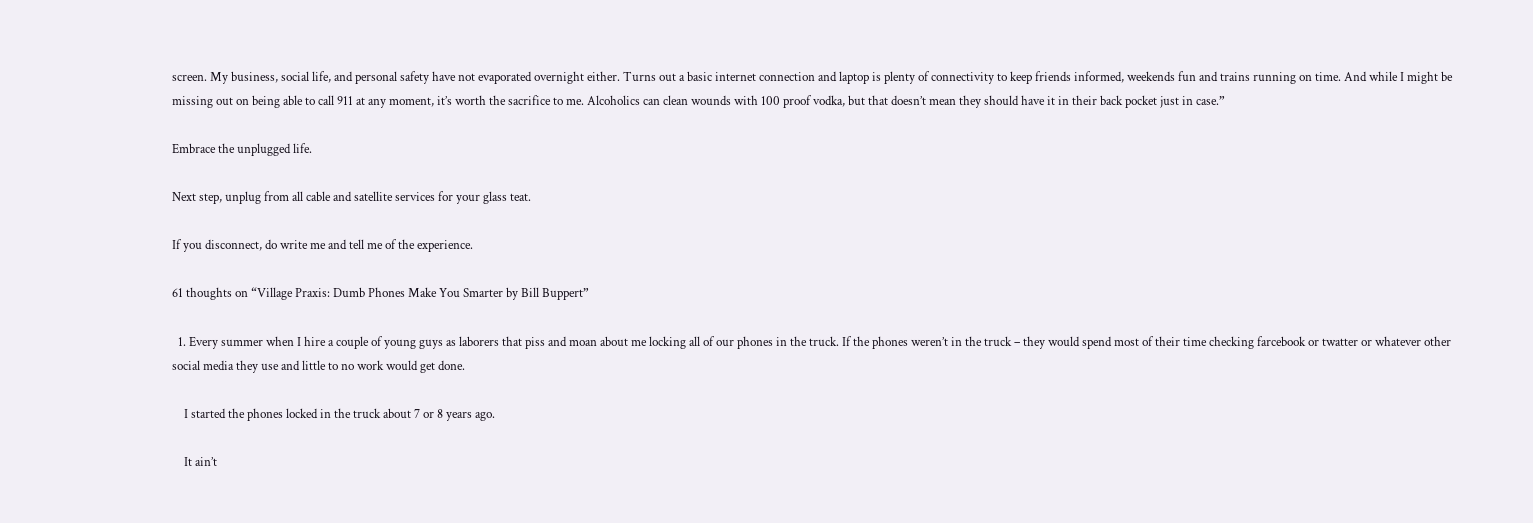screen. My business, social life, and personal safety have not evaporated overnight either. Turns out a basic internet connection and laptop is plenty of connectivity to keep friends informed, weekends fun and trains running on time. And while I might be missing out on being able to call 911 at any moment, it’s worth the sacrifice to me. Alcoholics can clean wounds with 100 proof vodka, but that doesn’t mean they should have it in their back pocket just in case.”

Embrace the unplugged life.

Next step, unplug from all cable and satellite services for your glass teat.

If you disconnect, do write me and tell me of the experience.

61 thoughts on “Village Praxis: Dumb Phones Make You Smarter by Bill Buppert”

  1. Every summer when I hire a couple of young guys as laborers that piss and moan about me locking all of our phones in the truck. If the phones weren’t in the truck – they would spend most of their time checking farcebook or twatter or whatever other social media they use and little to no work would get done.

    I started the phones locked in the truck about 7 or 8 years ago.

    It ain’t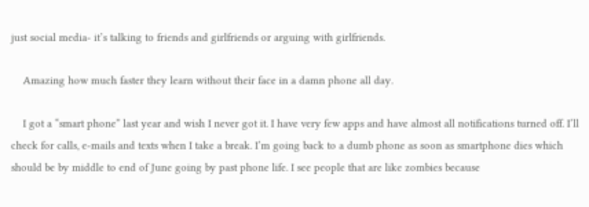just social media- it’s talking to friends and girlfriends or arguing with girlfriends.

    Amazing how much faster they learn without their face in a damn phone all day.

    I got a “smart phone” last year and wish I never got it. I have very few apps and have almost all notifications turned off. I’ll check for calls, e-mails and texts when I take a break. I’m going back to a dumb phone as soon as smartphone dies which should be by middle to end of June going by past phone life. I see people that are like zombies because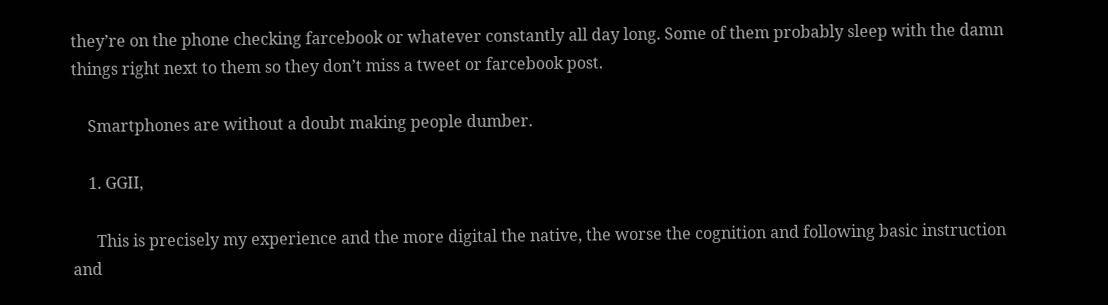they’re on the phone checking farcebook or whatever constantly all day long. Some of them probably sleep with the damn things right next to them so they don’t miss a tweet or farcebook post.

    Smartphones are without a doubt making people dumber.

    1. GGII,

      This is precisely my experience and the more digital the native, the worse the cognition and following basic instruction and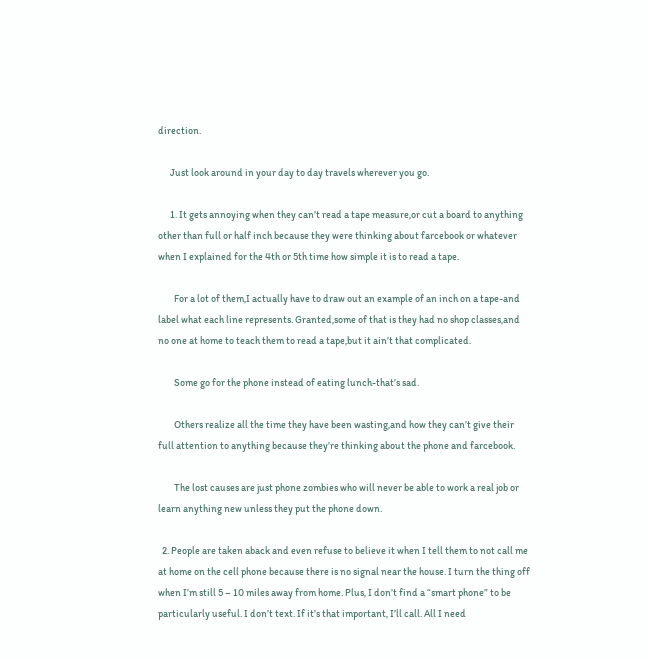direction.

      Just look around in your day to day travels wherever you go.

      1. It gets annoying when they can’t read a tape measure,or cut a board to anything other than full or half inch because they were thinking about farcebook or whatever when I explained for the 4th or 5th time how simple it is to read a tape.

        For a lot of them,I actually have to draw out an example of an inch on a tape-and label what each line represents. Granted,some of that is they had no shop classes,and no one at home to teach them to read a tape,but it ain’t that complicated.

        Some go for the phone instead of eating lunch-that’s sad.

        Others realize all the time they have been wasting,and how they can’t give their full attention to anything because they’re thinking about the phone and farcebook.

        The lost causes are just phone zombies who will never be able to work a real job or learn anything new unless they put the phone down.

  2. People are taken aback and even refuse to believe it when I tell them to not call me at home on the cell phone because there is no signal near the house. I turn the thing off when I’m still 5 – 10 miles away from home. Plus, I don’t find a “smart phone” to be particularly useful. I don’t text. If it’s that important, I’ll call. All I need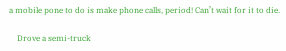a mobile pone to do is make phone calls, period! Can’t wait for it to die.

    Drove a semi-truck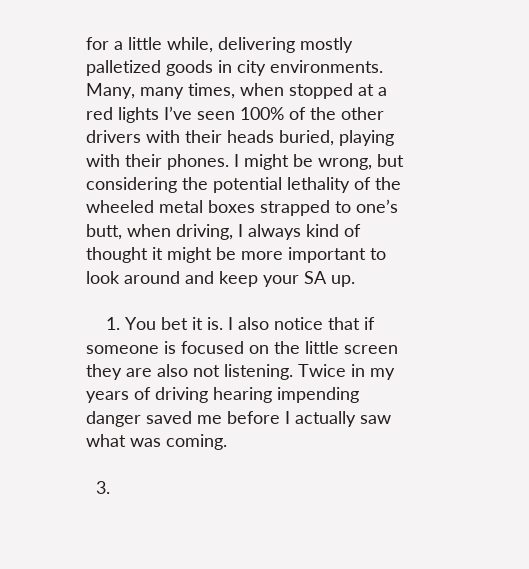for a little while, delivering mostly palletized goods in city environments. Many, many times, when stopped at a red lights I’ve seen 100% of the other drivers with their heads buried, playing with their phones. I might be wrong, but considering the potential lethality of the wheeled metal boxes strapped to one’s butt, when driving, I always kind of thought it might be more important to look around and keep your SA up.

    1. You bet it is. I also notice that if someone is focused on the little screen they are also not listening. Twice in my years of driving hearing impending danger saved me before I actually saw what was coming.

  3.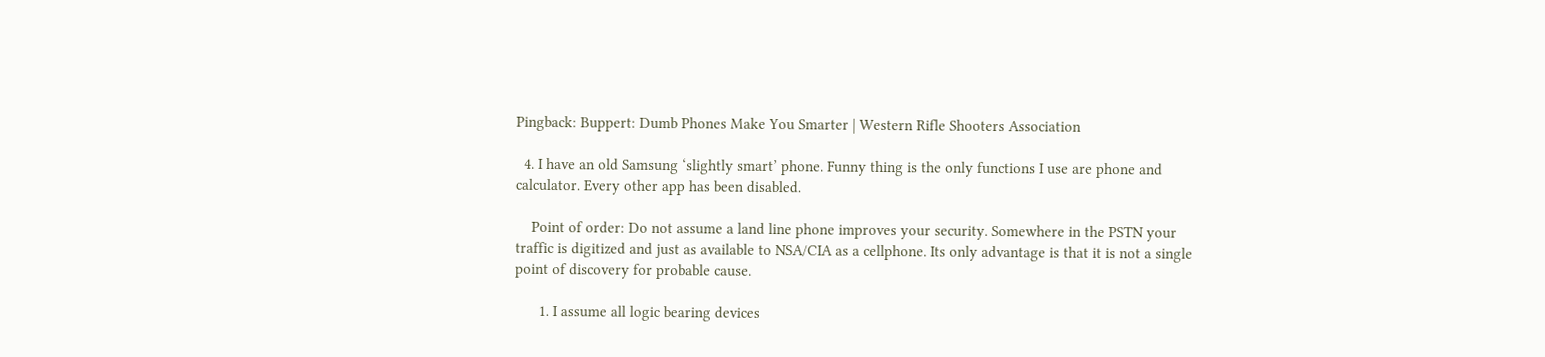Pingback: Buppert: Dumb Phones Make You Smarter | Western Rifle Shooters Association

  4. I have an old Samsung ‘slightly smart’ phone. Funny thing is the only functions I use are phone and calculator. Every other app has been disabled.

    Point of order: Do not assume a land line phone improves your security. Somewhere in the PSTN your traffic is digitized and just as available to NSA/CIA as a cellphone. Its only advantage is that it is not a single point of discovery for probable cause.

      1. I assume all logic bearing devices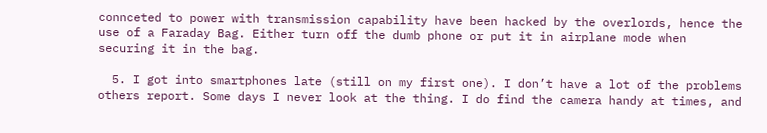connceted to power with transmission capability have been hacked by the overlords, hence the use of a Faraday Bag. Either turn off the dumb phone or put it in airplane mode when securing it in the bag.

  5. I got into smartphones late (still on my first one). I don’t have a lot of the problems others report. Some days I never look at the thing. I do find the camera handy at times, and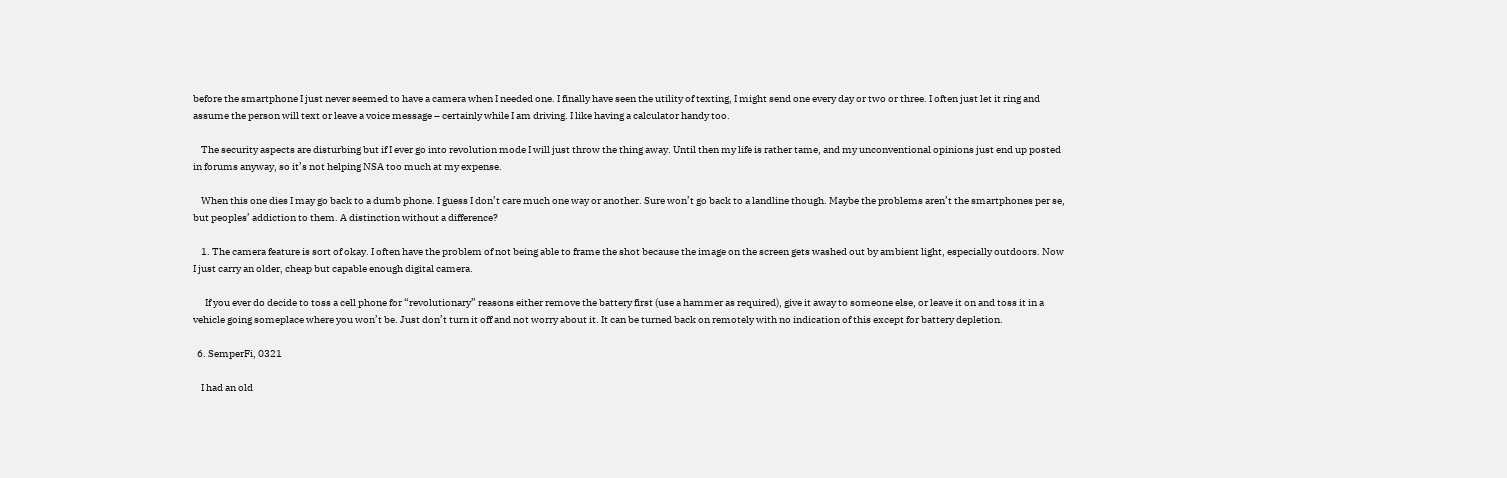before the smartphone I just never seemed to have a camera when I needed one. I finally have seen the utility of texting, I might send one every day or two or three. I often just let it ring and assume the person will text or leave a voice message – certainly while I am driving. I like having a calculator handy too.

    The security aspects are disturbing but if I ever go into revolution mode I will just throw the thing away. Until then my life is rather tame, and my unconventional opinions just end up posted in forums anyway, so it’s not helping NSA too much at my expense.

    When this one dies I may go back to a dumb phone. I guess I don’t care much one way or another. Sure won’t go back to a landline though. Maybe the problems aren’t the smartphones per se, but peoples’ addiction to them. A distinction without a difference?

    1. The camera feature is sort of okay. I often have the problem of not being able to frame the shot because the image on the screen gets washed out by ambient light, especially outdoors. Now I just carry an older, cheap but capable enough digital camera.

      If you ever do decide to toss a cell phone for “revolutionary” reasons either remove the battery first (use a hammer as required), give it away to someone else, or leave it on and toss it in a vehicle going someplace where you won’t be. Just don’t turn it off and not worry about it. It can be turned back on remotely with no indication of this except for battery depletion.

  6. SemperFi, 0321

    I had an old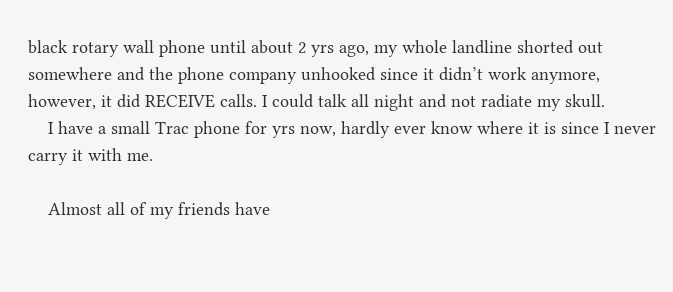black rotary wall phone until about 2 yrs ago, my whole landline shorted out somewhere and the phone company unhooked since it didn’t work anymore, however, it did RECEIVE calls. I could talk all night and not radiate my skull.
    I have a small Trac phone for yrs now, hardly ever know where it is since I never carry it with me.

    Almost all of my friends have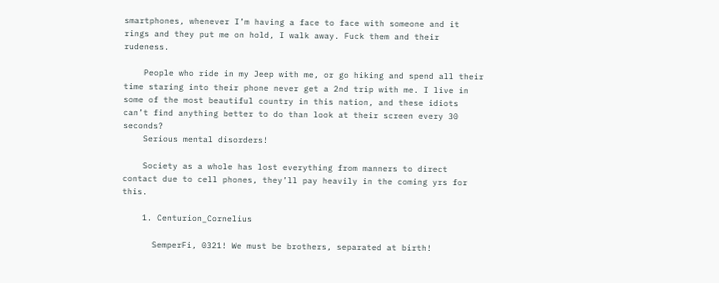smartphones, whenever I’m having a face to face with someone and it rings and they put me on hold, I walk away. Fuck them and their rudeness.

    People who ride in my Jeep with me, or go hiking and spend all their time staring into their phone never get a 2nd trip with me. I live in some of the most beautiful country in this nation, and these idiots can’t find anything better to do than look at their screen every 30 seconds?
    Serious mental disorders!

    Society as a whole has lost everything from manners to direct contact due to cell phones, they’ll pay heavily in the coming yrs for this.

    1. Centurion_Cornelius

      SemperFi, 0321! We must be brothers, separated at birth!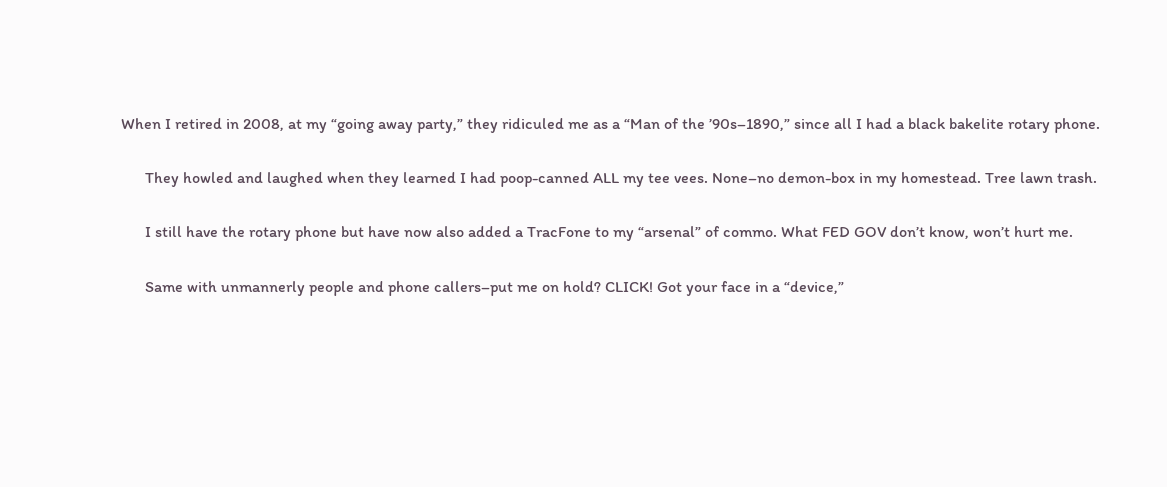When I retired in 2008, at my “going away party,” they ridiculed me as a “Man of the ’90s–1890,” since all I had a black bakelite rotary phone.

      They howled and laughed when they learned I had poop-canned ALL my tee vees. None–no demon-box in my homestead. Tree lawn trash.

      I still have the rotary phone but have now also added a TracFone to my “arsenal” of commo. What FED GOV don’t know, won’t hurt me.

      Same with unmannerly people and phone callers–put me on hold? CLICK! Got your face in a “device,”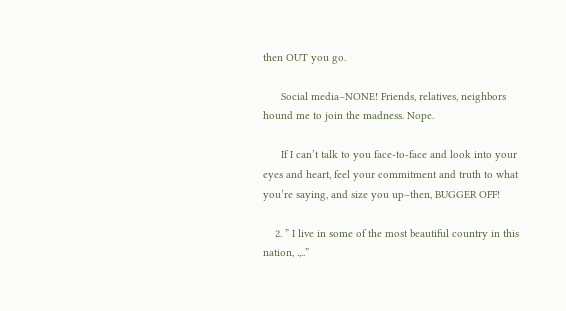then OUT you go.

      Social media–NONE! Friends, relatives, neighbors hound me to join the madness. Nope.

      If I can’t talk to you face-to-face and look into your eyes and heart, feel your commitment and truth to what you’re saying, and size you up–then, BUGGER OFF!

    2. ” I live in some of the most beautiful country in this nation, .,..”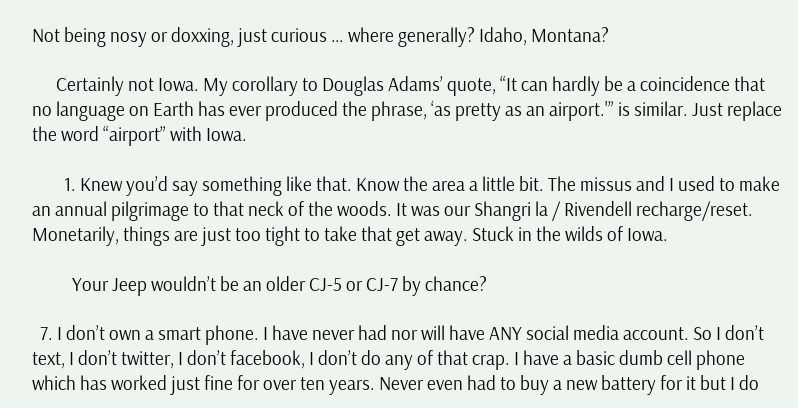Not being nosy or doxxing, just curious … where generally? Idaho, Montana?

      Certainly not Iowa. My corollary to Douglas Adams’ quote, “It can hardly be a coincidence that no language on Earth has ever produced the phrase, ‘as pretty as an airport.'” is similar. Just replace the word “airport” with Iowa.

        1. Knew you’d say something like that. Know the area a little bit. The missus and I used to make an annual pilgrimage to that neck of the woods. It was our Shangri la / Rivendell recharge/reset. Monetarily, things are just too tight to take that get away. Stuck in the wilds of Iowa.

          Your Jeep wouldn’t be an older CJ-5 or CJ-7 by chance?

  7. I don’t own a smart phone. I have never had nor will have ANY social media account. So I don’t text, I don’t twitter, I don’t facebook, I don’t do any of that crap. I have a basic dumb cell phone which has worked just fine for over ten years. Never even had to buy a new battery for it but I do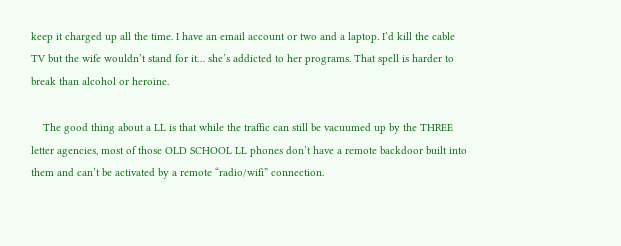keep it charged up all the time. I have an email account or two and a laptop. I’d kill the cable TV but the wife wouldn’t stand for it… she’s addicted to her programs. That spell is harder to break than alcohol or heroine.

    The good thing about a LL is that while the traffic can still be vacuumed up by the THREE letter agencies, most of those OLD SCHOOL LL phones don’t have a remote backdoor built into them and can’t be activated by a remote “radio/wifi” connection.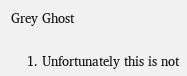Grey Ghost

    1. Unfortunately this is not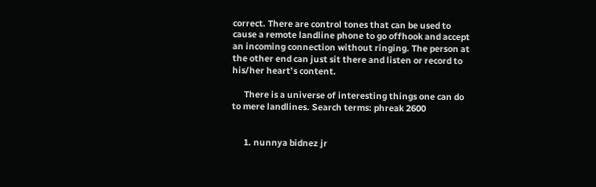correct. There are control tones that can be used to cause a remote landline phone to go offhook and accept an incoming connection without ringing. The person at the other end can just sit there and listen or record to his/her heart’s content.

      There is a universe of interesting things one can do to mere landlines. Search terms: phreak 2600


      1. nunnya bidnez jr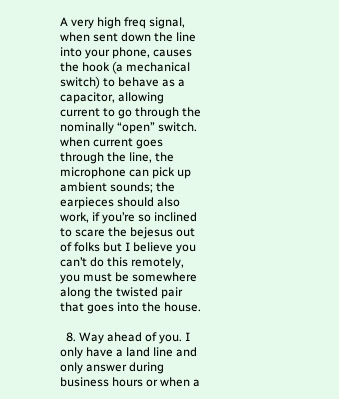A very high freq signal, when sent down the line into your phone, causes the hook (a mechanical switch) to behave as a capacitor, allowing current to go through the nominally “open” switch. when current goes through the line, the microphone can pick up ambient sounds; the earpieces should also work, if you’re so inclined to scare the bejesus out of folks but I believe you can’t do this remotely, you must be somewhere along the twisted pair that goes into the house.

  8. Way ahead of you. I only have a land line and only answer during business hours or when a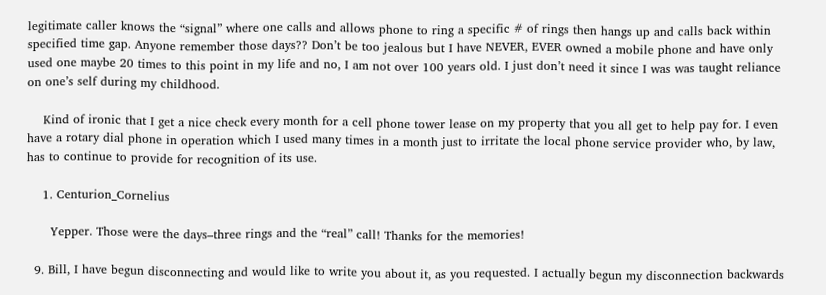legitimate caller knows the “signal” where one calls and allows phone to ring a specific # of rings then hangs up and calls back within specified time gap. Anyone remember those days?? Don’t be too jealous but I have NEVER, EVER owned a mobile phone and have only used one maybe 20 times to this point in my life and no, I am not over 100 years old. I just don’t need it since I was was taught reliance on one’s self during my childhood.

    Kind of ironic that I get a nice check every month for a cell phone tower lease on my property that you all get to help pay for. I even have a rotary dial phone in operation which I used many times in a month just to irritate the local phone service provider who, by law, has to continue to provide for recognition of its use.

    1. Centurion_Cornelius

      Yepper. Those were the days–three rings and the “real” call! Thanks for the memories!

  9. Bill, I have begun disconnecting and would like to write you about it, as you requested. I actually begun my disconnection backwards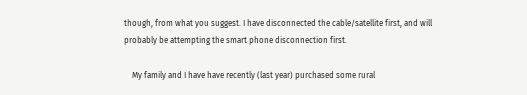though, from what you suggest. I have disconnected the cable/satellite first, and will probably be attempting the smart phone disconnection first.

    My family and I have have recently (last year) purchased some rural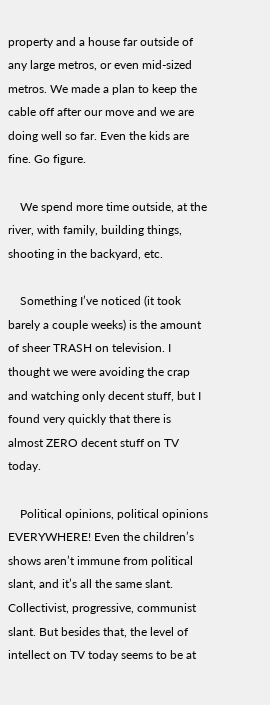property and a house far outside of any large metros, or even mid-sized metros. We made a plan to keep the cable off after our move and we are doing well so far. Even the kids are fine. Go figure.

    We spend more time outside, at the river, with family, building things, shooting in the backyard, etc.

    Something I’ve noticed (it took barely a couple weeks) is the amount of sheer TRASH on television. I thought we were avoiding the crap and watching only decent stuff, but I found very quickly that there is almost ZERO decent stuff on TV today.

    Political opinions, political opinions EVERYWHERE! Even the children’s shows aren’t immune from political slant, and it’s all the same slant. Collectivist, progressive, communist slant. But besides that, the level of intellect on TV today seems to be at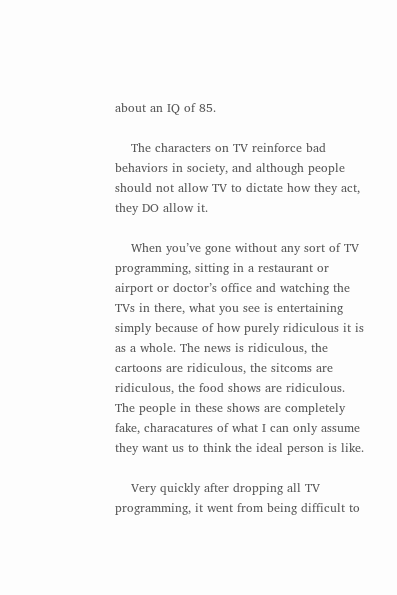about an IQ of 85.

    The characters on TV reinforce bad behaviors in society, and although people should not allow TV to dictate how they act, they DO allow it.

    When you’ve gone without any sort of TV programming, sitting in a restaurant or airport or doctor’s office and watching the TVs in there, what you see is entertaining simply because of how purely ridiculous it is as a whole. The news is ridiculous, the cartoons are ridiculous, the sitcoms are ridiculous, the food shows are ridiculous. The people in these shows are completely fake, characatures of what I can only assume they want us to think the ideal person is like.

    Very quickly after dropping all TV programming, it went from being difficult to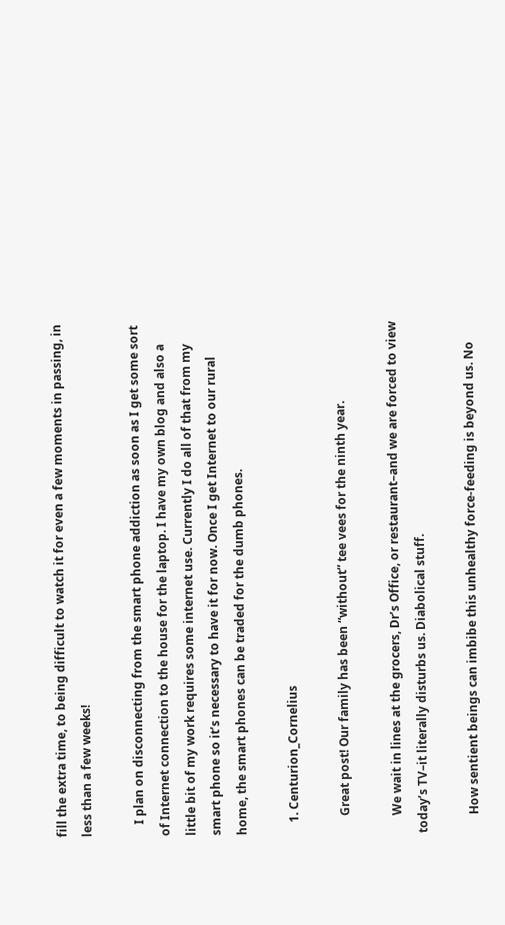fill the extra time, to being difficult to watch it for even a few moments in passing, in less than a few weeks!

    I plan on disconnecting from the smart phone addiction as soon as I get some sort of Internet connection to the house for the laptop. I have my own blog and also a little bit of my work requires some internet use. Currently I do all of that from my smart phone so it’s necessary to have it for now. Once I get Internet to our rural home, the smart phones can be traded for the dumb phones.

    1. Centurion_Cornelius

      Great post! Our family has been “without” tee vees for the ninth year.

      We wait in lines at the grocers, Dr’s Office, or restaurant–and we are forced to view today’s TV–it literally disturbs us. Diabolical stuff.

      How sentient beings can imbibe this unhealthy force-feeding is beyond us. No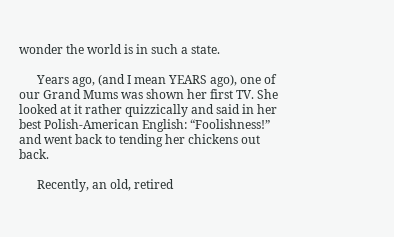wonder the world is in such a state.

      Years ago, (and I mean YEARS ago), one of our Grand Mums was shown her first TV. She looked at it rather quizzically and said in her best Polish-American English: “Foolishness!” and went back to tending her chickens out back.

      Recently, an old, retired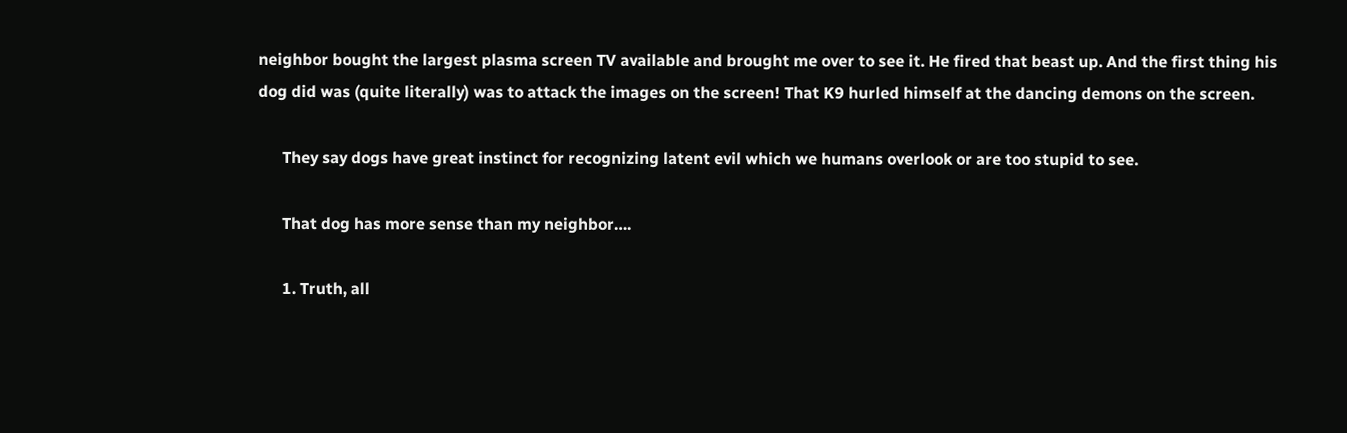neighbor bought the largest plasma screen TV available and brought me over to see it. He fired that beast up. And the first thing his dog did was (quite literally) was to attack the images on the screen! That K9 hurled himself at the dancing demons on the screen.

      They say dogs have great instinct for recognizing latent evil which we humans overlook or are too stupid to see.

      That dog has more sense than my neighbor….

      1. Truth, all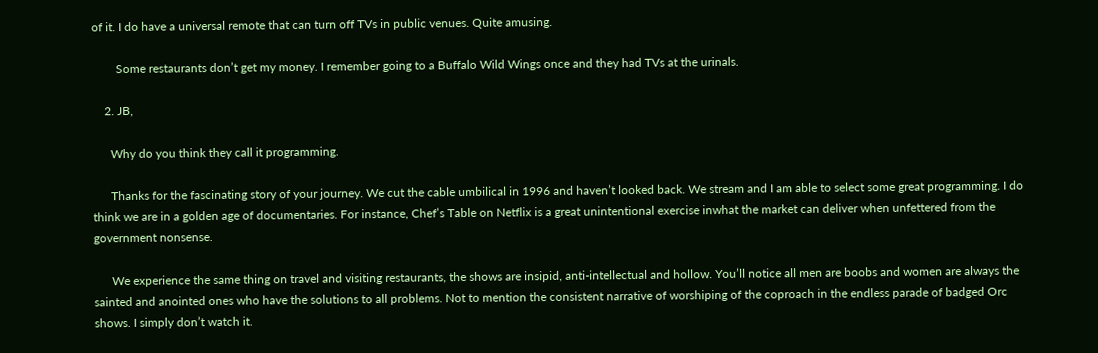of it. I do have a universal remote that can turn off TVs in public venues. Quite amusing.

        Some restaurants don’t get my money. I remember going to a Buffalo Wild Wings once and they had TVs at the urinals.

    2. JB,

      Why do you think they call it programming.

      Thanks for the fascinating story of your journey. We cut the cable umbilical in 1996 and haven’t looked back. We stream and I am able to select some great programming. I do think we are in a golden age of documentaries. For instance, Chef’s Table on Netflix is a great unintentional exercise inwhat the market can deliver when unfettered from the government nonsense.

      We experience the same thing on travel and visiting restaurants, the shows are insipid, anti-intellectual and hollow. You’ll notice all men are boobs and women are always the sainted and anointed ones who have the solutions to all problems. Not to mention the consistent narrative of worshiping of the coproach in the endless parade of badged Orc shows. I simply don’t watch it.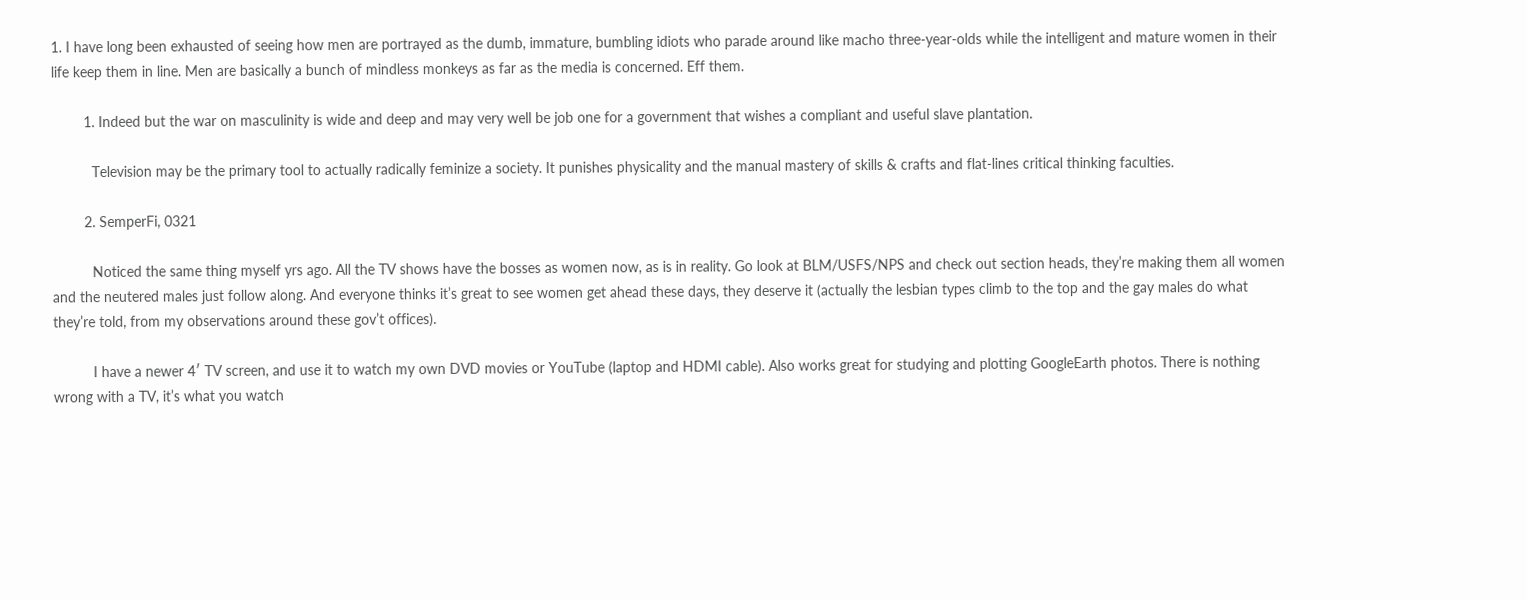1. I have long been exhausted of seeing how men are portrayed as the dumb, immature, bumbling idiots who parade around like macho three-year-olds while the intelligent and mature women in their life keep them in line. Men are basically a bunch of mindless monkeys as far as the media is concerned. Eff them.

        1. Indeed but the war on masculinity is wide and deep and may very well be job one for a government that wishes a compliant and useful slave plantation.

          Television may be the primary tool to actually radically feminize a society. It punishes physicality and the manual mastery of skills & crafts and flat-lines critical thinking faculties.

        2. SemperFi, 0321

          Noticed the same thing myself yrs ago. All the TV shows have the bosses as women now, as is in reality. Go look at BLM/USFS/NPS and check out section heads, they’re making them all women and the neutered males just follow along. And everyone thinks it’s great to see women get ahead these days, they deserve it (actually the lesbian types climb to the top and the gay males do what they’re told, from my observations around these gov’t offices).

          I have a newer 4′ TV screen, and use it to watch my own DVD movies or YouTube (laptop and HDMI cable). Also works great for studying and plotting GoogleEarth photos. There is nothing wrong with a TV, it’s what you watch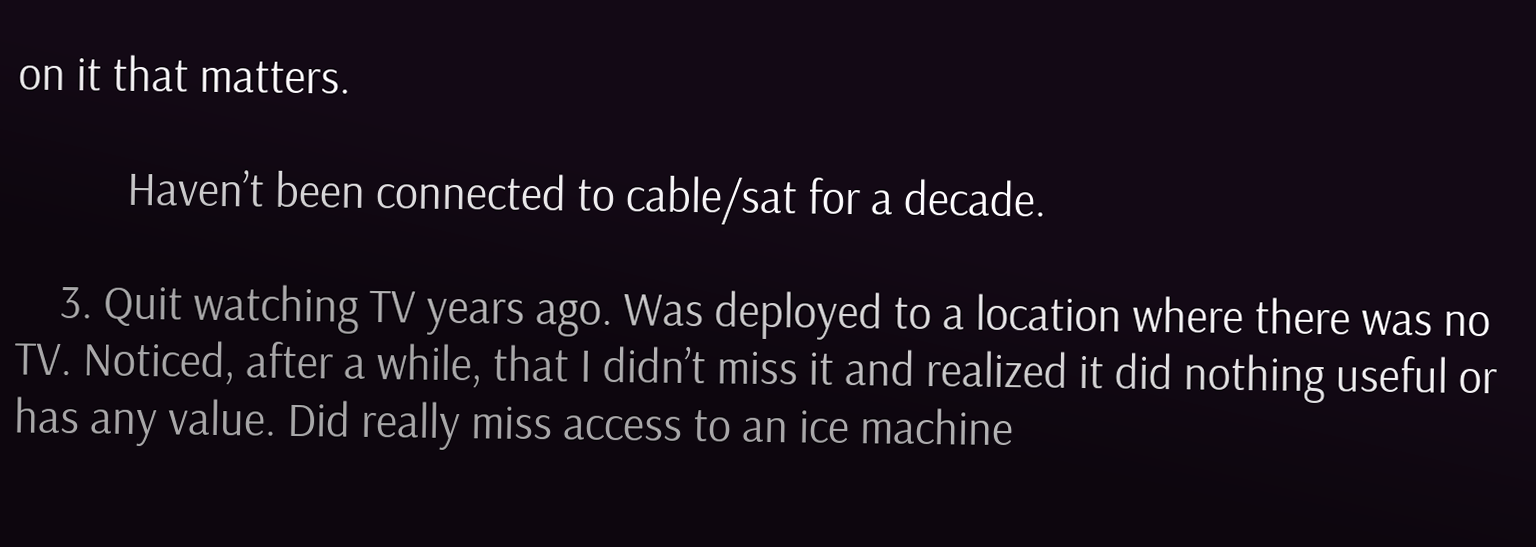on it that matters.

          Haven’t been connected to cable/sat for a decade.

    3. Quit watching TV years ago. Was deployed to a location where there was no TV. Noticed, after a while, that I didn’t miss it and realized it did nothing useful or has any value. Did really miss access to an ice machine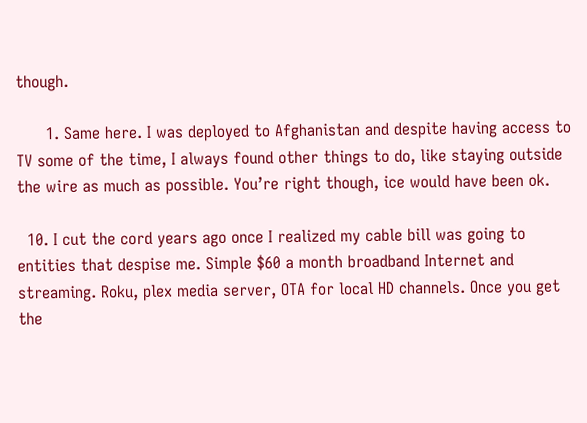though.

      1. Same here. I was deployed to Afghanistan and despite having access to TV some of the time, I always found other things to do, like staying outside the wire as much as possible. You’re right though, ice would have been ok.

  10. I cut the cord years ago once I realized my cable bill was going to entities that despise me. Simple $60 a month broadband Internet and streaming. Roku, plex media server, OTA for local HD channels. Once you get the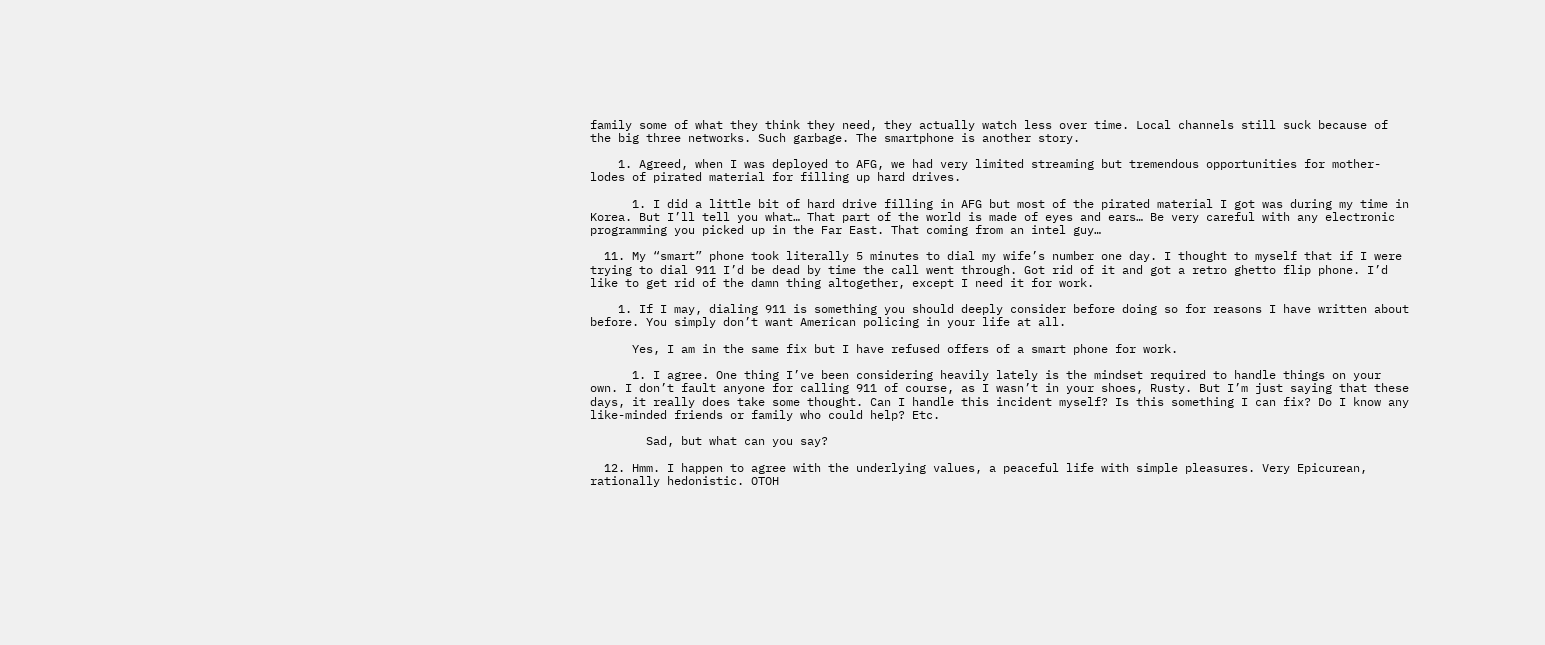family some of what they think they need, they actually watch less over time. Local channels still suck because of the big three networks. Such garbage. The smartphone is another story.

    1. Agreed, when I was deployed to AFG, we had very limited streaming but tremendous opportunities for mother-lodes of pirated material for filling up hard drives.

      1. I did a little bit of hard drive filling in AFG but most of the pirated material I got was during my time in Korea. But I’ll tell you what… That part of the world is made of eyes and ears… Be very careful with any electronic programming you picked up in the Far East. That coming from an intel guy…

  11. My “smart” phone took literally 5 minutes to dial my wife’s number one day. I thought to myself that if I were trying to dial 911 I’d be dead by time the call went through. Got rid of it and got a retro ghetto flip phone. I’d like to get rid of the damn thing altogether, except I need it for work.

    1. If I may, dialing 911 is something you should deeply consider before doing so for reasons I have written about before. You simply don’t want American policing in your life at all.

      Yes, I am in the same fix but I have refused offers of a smart phone for work.

      1. I agree. One thing I’ve been considering heavily lately is the mindset required to handle things on your own. I don’t fault anyone for calling 911 of course, as I wasn’t in your shoes, Rusty. But I’m just saying that these days, it really does take some thought. Can I handle this incident myself? Is this something I can fix? Do I know any like-minded friends or family who could help? Etc.

        Sad, but what can you say?

  12. Hmm. I happen to agree with the underlying values, a peaceful life with simple pleasures. Very Epicurean, rationally hedonistic. OTOH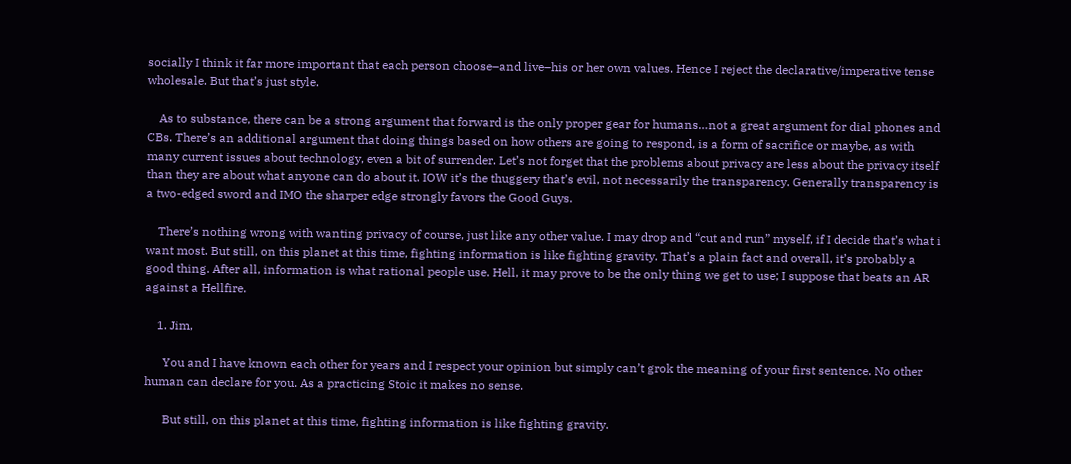socially I think it far more important that each person choose–and live–his or her own values. Hence I reject the declarative/imperative tense wholesale. But that’s just style.

    As to substance, there can be a strong argument that forward is the only proper gear for humans…not a great argument for dial phones and CBs. There’s an additional argument that doing things based on how others are going to respond, is a form of sacrifice or maybe, as with many current issues about technology, even a bit of surrender. Let’s not forget that the problems about privacy are less about the privacy itself than they are about what anyone can do about it. IOW it’s the thuggery that’s evil, not necessarily the transparency. Generally transparency is a two-edged sword and IMO the sharper edge strongly favors the Good Guys.

    There’s nothing wrong with wanting privacy of course, just like any other value. I may drop and “cut and run” myself, if I decide that’s what i want most. But still, on this planet at this time, fighting information is like fighting gravity. That’s a plain fact and overall, it’s probably a good thing. After all, information is what rational people use. Hell, it may prove to be the only thing we get to use; I suppose that beats an AR against a Hellfire.

    1. Jim,

      You and I have known each other for years and I respect your opinion but simply can’t grok the meaning of your first sentence. No other human can declare for you. As a practicing Stoic it makes no sense.

      But still, on this planet at this time, fighting information is like fighting gravity.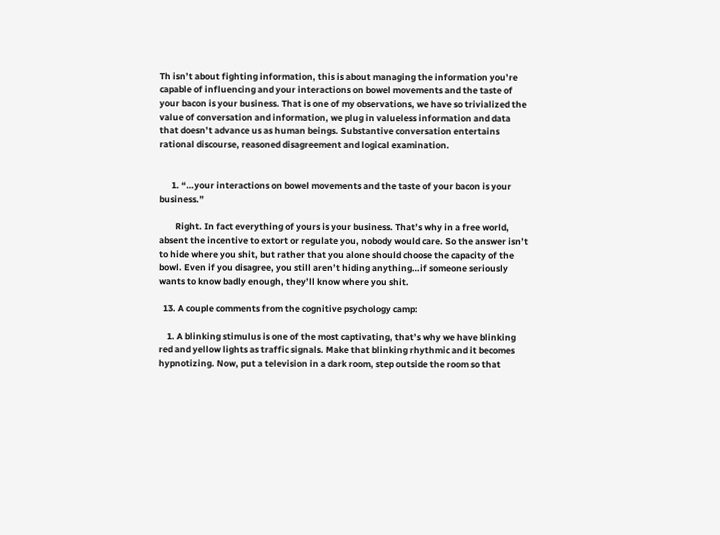Th isn’t about fighting information, this is about managing the information you’re capable of influencing and your interactions on bowel movements and the taste of your bacon is your business. That is one of my observations, we have so trivialized the value of conversation and information, we plug in valueless information and data that doesn’t advance us as human beings. Substantive conversation entertains rational discourse, reasoned disagreement and logical examination.


      1. “…your interactions on bowel movements and the taste of your bacon is your business.”

        Right. In fact everything of yours is your business. That’s why in a free world, absent the incentive to extort or regulate you, nobody would care. So the answer isn’t to hide where you shit, but rather that you alone should choose the capacity of the bowl. Even if you disagree, you still aren’t hiding anything…if someone seriously wants to know badly enough, they’ll know where you shit.

  13. A couple comments from the cognitive psychology camp:

    1. A blinking stimulus is one of the most captivating, that’s why we have blinking red and yellow lights as traffic signals. Make that blinking rhythmic and it becomes hypnotizing. Now, put a television in a dark room, step outside the room so that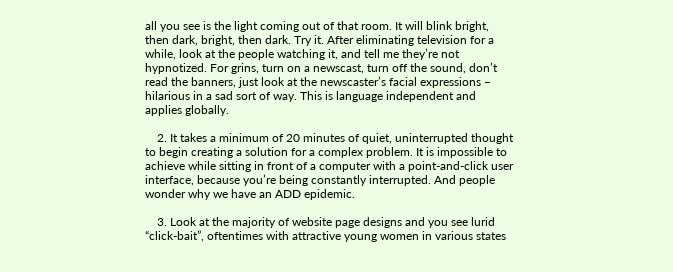all you see is the light coming out of that room. It will blink bright, then dark, bright, then dark. Try it. After eliminating television for a while, look at the people watching it, and tell me they’re not hypnotized. For grins, turn on a newscast, turn off the sound, don’t read the banners, just look at the newscaster’s facial expressions – hilarious in a sad sort of way. This is language independent and applies globally.

    2. It takes a minimum of 20 minutes of quiet, uninterrupted thought to begin creating a solution for a complex problem. It is impossible to achieve while sitting in front of a computer with a point-and-click user interface, because you’re being constantly interrupted. And people wonder why we have an ADD epidemic.

    3. Look at the majority of website page designs and you see lurid “click-bait”, oftentimes with attractive young women in various states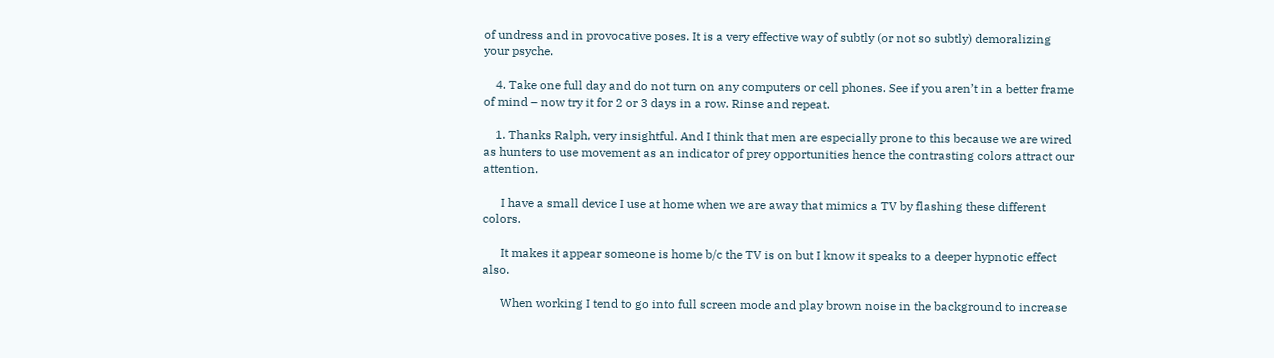of undress and in provocative poses. It is a very effective way of subtly (or not so subtly) demoralizing your psyche.

    4. Take one full day and do not turn on any computers or cell phones. See if you aren’t in a better frame of mind – now try it for 2 or 3 days in a row. Rinse and repeat.

    1. Thanks Ralph, very insightful. And I think that men are especially prone to this because we are wired as hunters to use movement as an indicator of prey opportunities hence the contrasting colors attract our attention.

      I have a small device I use at home when we are away that mimics a TV by flashing these different colors.

      It makes it appear someone is home b/c the TV is on but I know it speaks to a deeper hypnotic effect also.

      When working I tend to go into full screen mode and play brown noise in the background to increase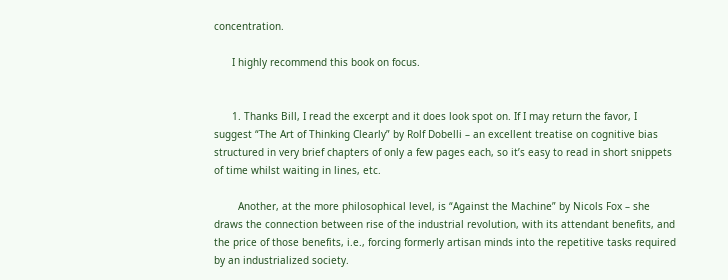concentration.

      I highly recommend this book on focus.


      1. Thanks Bill, I read the excerpt and it does look spot on. If I may return the favor, I suggest “The Art of Thinking Clearly” by Rolf Dobelli – an excellent treatise on cognitive bias structured in very brief chapters of only a few pages each, so it’s easy to read in short snippets of time whilst waiting in lines, etc.

        Another, at the more philosophical level, is “Against the Machine” by Nicols Fox – she draws the connection between rise of the industrial revolution, with its attendant benefits, and the price of those benefits, i.e., forcing formerly artisan minds into the repetitive tasks required by an industrialized society.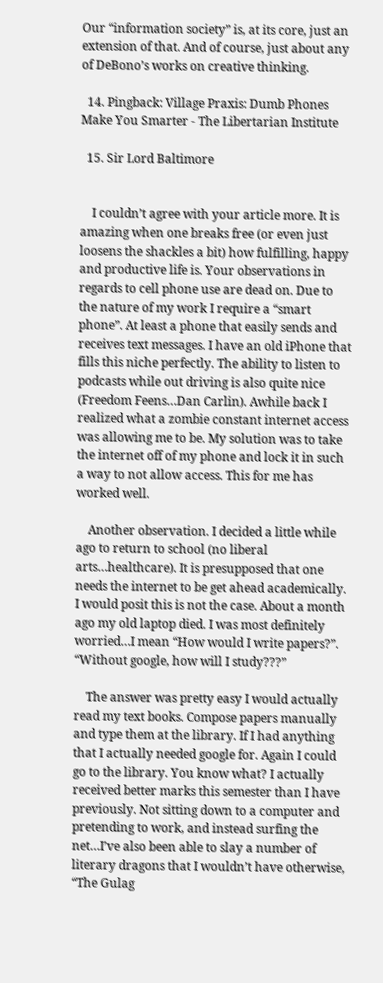Our “information society” is, at its core, just an extension of that. And of course, just about any of DeBono’s works on creative thinking.

  14. Pingback: Village Praxis: Dumb Phones Make You Smarter - The Libertarian Institute

  15. Sir Lord Baltimore


    I couldn’t agree with your article more. It is amazing when one breaks free (or even just loosens the shackles a bit) how fulfilling, happy and productive life is. Your observations in regards to cell phone use are dead on. Due to the nature of my work I require a “smart phone”. At least a phone that easily sends and receives text messages. I have an old iPhone that fills this niche perfectly. The ability to listen to podcasts while out driving is also quite nice (Freedom Feens…Dan Carlin). Awhile back I realized what a zombie constant internet access was allowing me to be. My solution was to take the internet off of my phone and lock it in such a way to not allow access. This for me has worked well.

    Another observation. I decided a little while ago to return to school (no liberal arts…healthcare). It is presupposed that one needs the internet to be get ahead academically. I would posit this is not the case. About a month ago my old laptop died. I was most definitely worried…I mean “How would I write papers?”. “Without google, how will I study???”

    The answer was pretty easy I would actually read my text books. Compose papers manually and type them at the library. If I had anything that I actually needed google for. Again I could go to the library. You know what? I actually received better marks this semester than I have previously. Not sitting down to a computer and pretending to work, and instead surfing the net…I’ve also been able to slay a number of literary dragons that I wouldn’t have otherwise, “The Gulag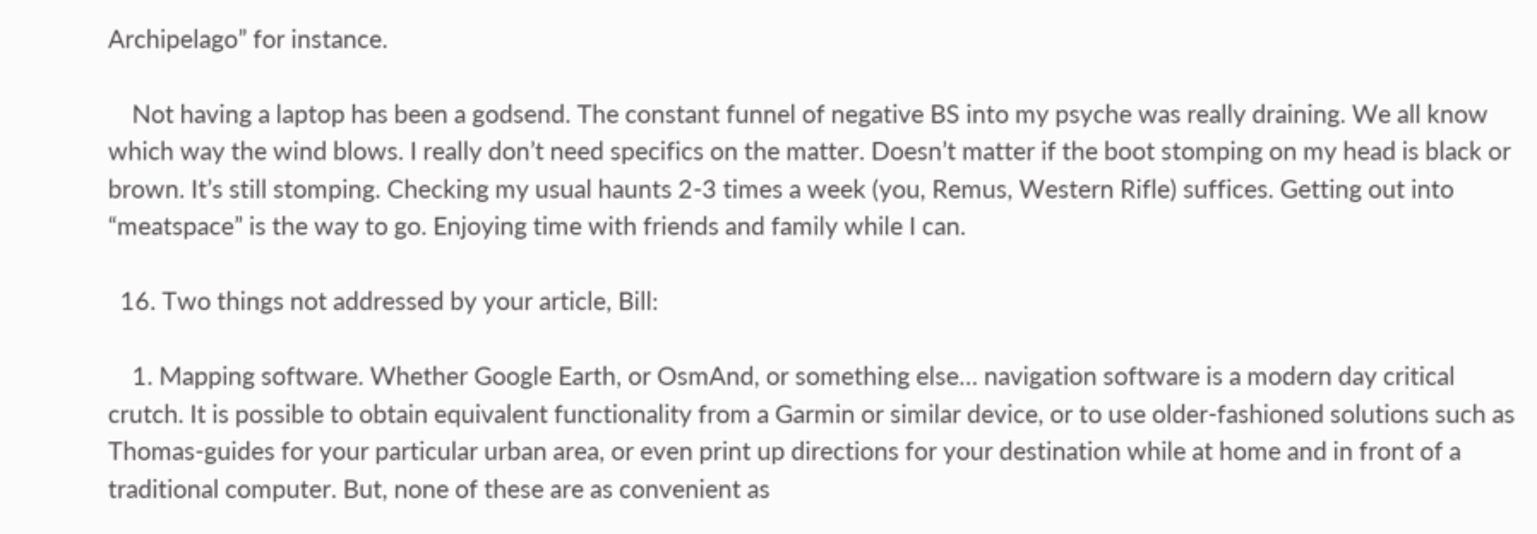Archipelago” for instance.

    Not having a laptop has been a godsend. The constant funnel of negative BS into my psyche was really draining. We all know which way the wind blows. I really don’t need specifics on the matter. Doesn’t matter if the boot stomping on my head is black or brown. It’s still stomping. Checking my usual haunts 2-3 times a week (you, Remus, Western Rifle) suffices. Getting out into “meatspace” is the way to go. Enjoying time with friends and family while I can.

  16. Two things not addressed by your article, Bill:

    1. Mapping software. Whether Google Earth, or OsmAnd, or something else… navigation software is a modern day critical crutch. It is possible to obtain equivalent functionality from a Garmin or similar device, or to use older-fashioned solutions such as Thomas-guides for your particular urban area, or even print up directions for your destination while at home and in front of a traditional computer. But, none of these are as convenient as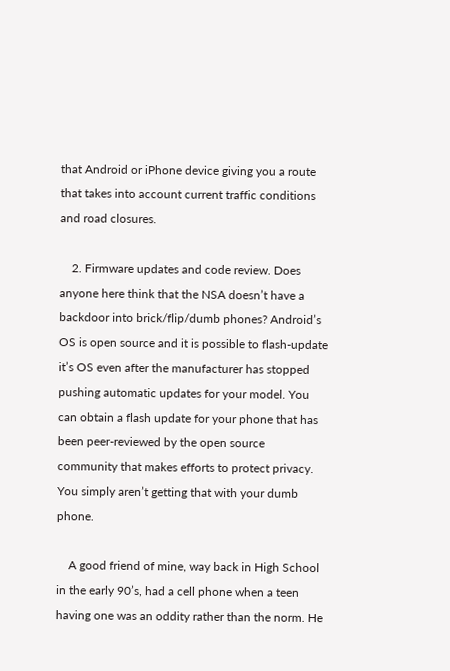that Android or iPhone device giving you a route that takes into account current traffic conditions and road closures.

    2. Firmware updates and code review. Does anyone here think that the NSA doesn’t have a backdoor into brick/flip/dumb phones? Android’s OS is open source and it is possible to flash-update it’s OS even after the manufacturer has stopped pushing automatic updates for your model. You can obtain a flash update for your phone that has been peer-reviewed by the open source community that makes efforts to protect privacy. You simply aren’t getting that with your dumb phone.

    A good friend of mine, way back in High School in the early 90’s, had a cell phone when a teen having one was an oddity rather than the norm. He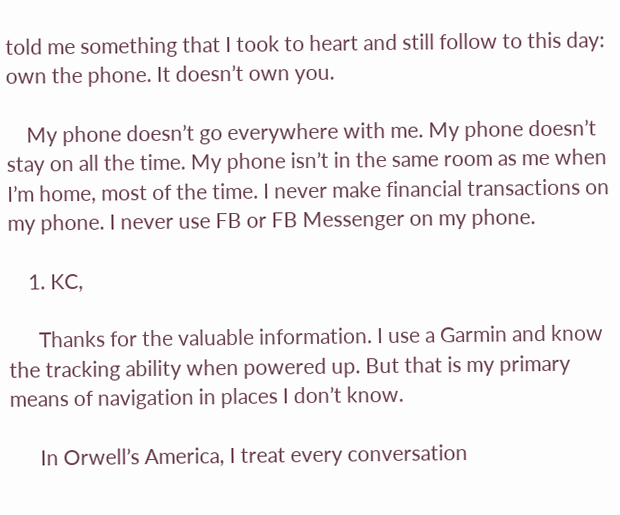told me something that I took to heart and still follow to this day: own the phone. It doesn’t own you.

    My phone doesn’t go everywhere with me. My phone doesn’t stay on all the time. My phone isn’t in the same room as me when I’m home, most of the time. I never make financial transactions on my phone. I never use FB or FB Messenger on my phone.

    1. KC,

      Thanks for the valuable information. I use a Garmin and know the tracking ability when powered up. But that is my primary means of navigation in places I don’t know.

      In Orwell’s America, I treat every conversation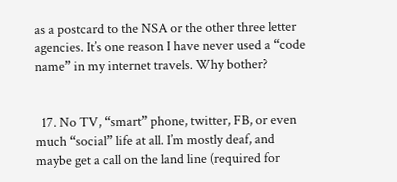as a postcard to the NSA or the other three letter agencies. It’s one reason I have never used a “code name” in my internet travels. Why bother?


  17. No TV, “smart” phone, twitter, FB, or even much “social” life at all. I’m mostly deaf, and maybe get a call on the land line (required for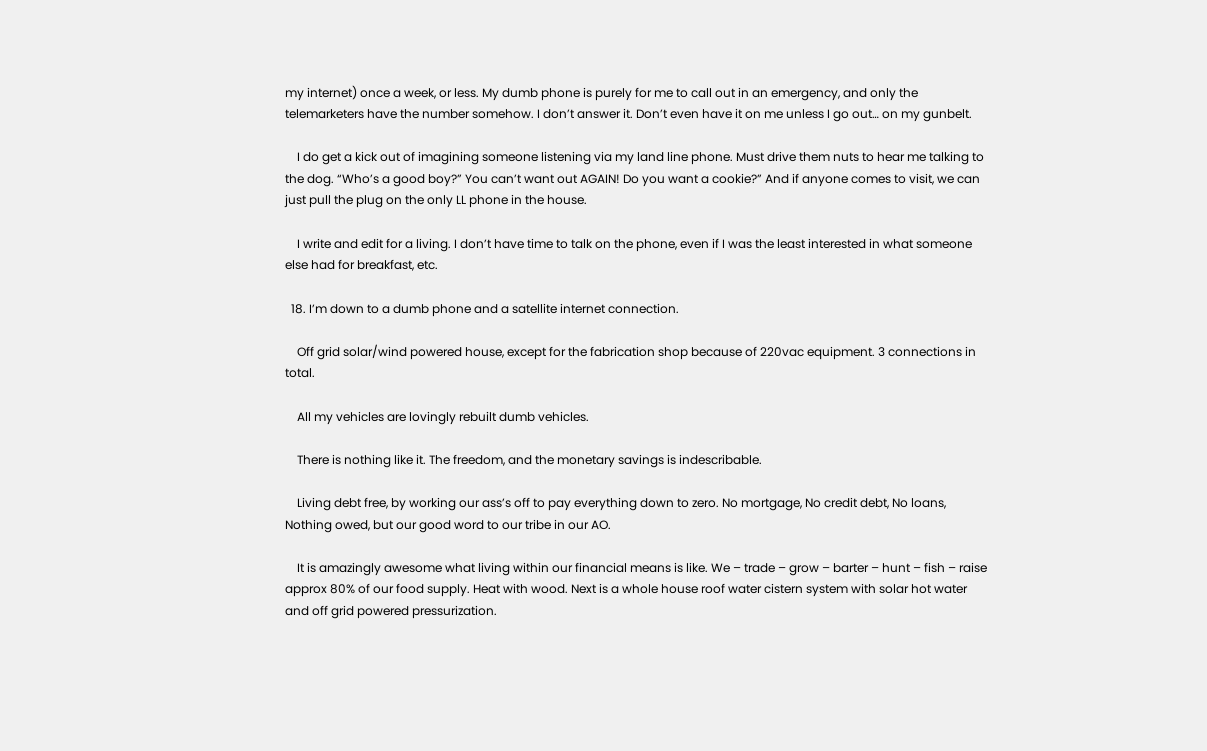my internet) once a week, or less. My dumb phone is purely for me to call out in an emergency, and only the telemarketers have the number somehow. I don’t answer it. Don’t even have it on me unless I go out… on my gunbelt.

    I do get a kick out of imagining someone listening via my land line phone. Must drive them nuts to hear me talking to the dog. “Who’s a good boy?” You can’t want out AGAIN! Do you want a cookie?” And if anyone comes to visit, we can just pull the plug on the only LL phone in the house.

    I write and edit for a living. I don’t have time to talk on the phone, even if I was the least interested in what someone else had for breakfast, etc.

  18. I’m down to a dumb phone and a satellite internet connection.

    Off grid solar/wind powered house, except for the fabrication shop because of 220vac equipment. 3 connections in total.

    All my vehicles are lovingly rebuilt dumb vehicles.

    There is nothing like it. The freedom, and the monetary savings is indescribable.

    Living debt free, by working our ass’s off to pay everything down to zero. No mortgage, No credit debt, No loans, Nothing owed, but our good word to our tribe in our AO.

    It is amazingly awesome what living within our financial means is like. We – trade – grow – barter – hunt – fish – raise approx 80% of our food supply. Heat with wood. Next is a whole house roof water cistern system with solar hot water and off grid powered pressurization.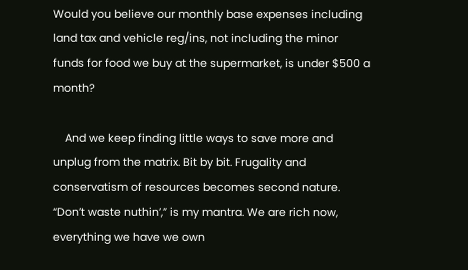Would you believe our monthly base expenses including land tax and vehicle reg/ins, not including the minor funds for food we buy at the supermarket, is under $500 a month?

    And we keep finding little ways to save more and unplug from the matrix. Bit by bit. Frugality and conservatism of resources becomes second nature. “Don’t waste nuthin’,” is my mantra. We are rich now, everything we have we own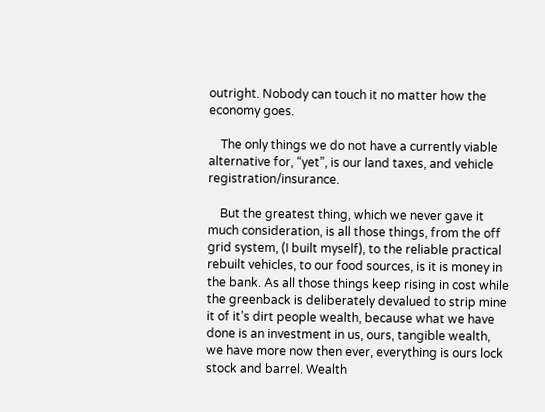outright. Nobody can touch it no matter how the economy goes.

    The only things we do not have a currently viable alternative for, “yet”, is our land taxes, and vehicle registration/insurance.

    But the greatest thing, which we never gave it much consideration, is all those things, from the off grid system, (I built myself), to the reliable practical rebuilt vehicles, to our food sources, is it is money in the bank. As all those things keep rising in cost while the greenback is deliberately devalued to strip mine it of it’s dirt people wealth, because what we have done is an investment in us, ours, tangible wealth, we have more now then ever, everything is ours lock stock and barrel. Wealth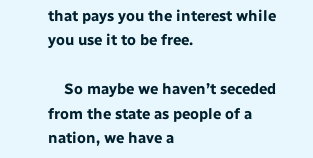that pays you the interest while you use it to be free.

    So maybe we haven’t seceded from the state as people of a nation, we have a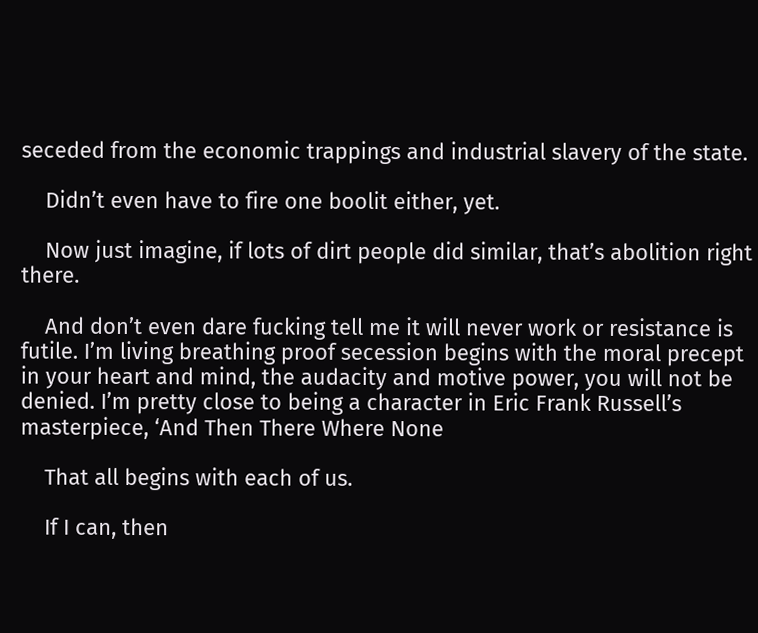seceded from the economic trappings and industrial slavery of the state.

    Didn’t even have to fire one boolit either, yet.

    Now just imagine, if lots of dirt people did similar, that’s abolition right there.

    And don’t even dare fucking tell me it will never work or resistance is futile. I’m living breathing proof secession begins with the moral precept in your heart and mind, the audacity and motive power, you will not be denied. I’m pretty close to being a character in Eric Frank Russell’s masterpiece, ‘And Then There Where None

    That all begins with each of us.

    If I can, then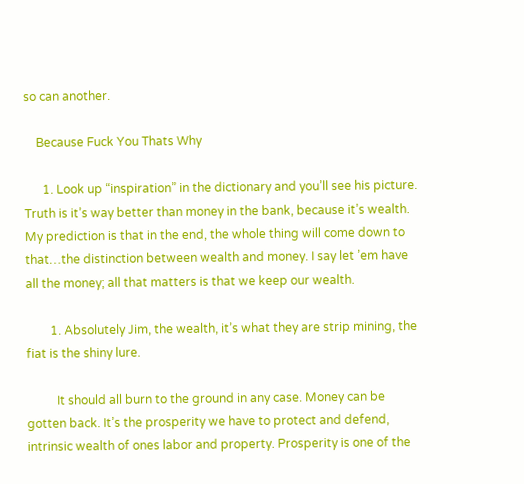so can another.

    Because Fuck You Thats Why

      1. Look up “inspiration” in the dictionary and you’ll see his picture. Truth is it’s way better than money in the bank, because it’s wealth. My prediction is that in the end, the whole thing will come down to that…the distinction between wealth and money. I say let ’em have all the money; all that matters is that we keep our wealth.

        1. Absolutely Jim, the wealth, it’s what they are strip mining, the fiat is the shiny lure.

          It should all burn to the ground in any case. Money can be gotten back. It’s the prosperity we have to protect and defend, intrinsic wealth of ones labor and property. Prosperity is one of the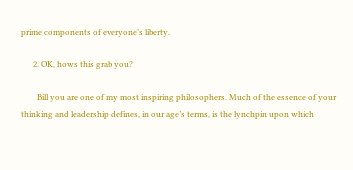prime components of everyone’s liberty.

      2. OK, hows this grab you?

        Bill you are one of my most inspiring philosophers. Much of the essence of your thinking and leadership defines, in our age’s terms, is the lynchpin upon which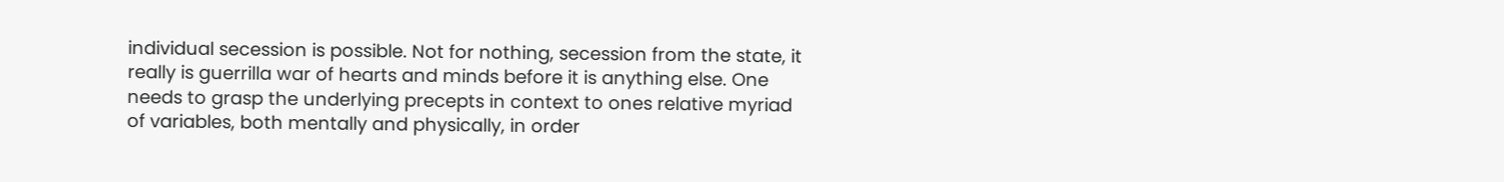individual secession is possible. Not for nothing, secession from the state, it really is guerrilla war of hearts and minds before it is anything else. One needs to grasp the underlying precepts in context to ones relative myriad of variables, both mentally and physically, in order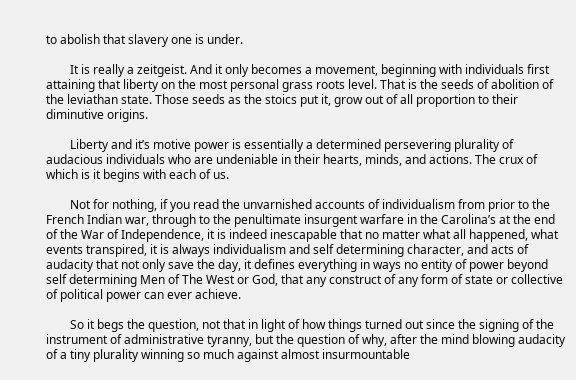to abolish that slavery one is under.

        It is really a zeitgeist. And it only becomes a movement, beginning with individuals first attaining that liberty on the most personal grass roots level. That is the seeds of abolition of the leviathan state. Those seeds as the stoics put it, grow out of all proportion to their diminutive origins.

        Liberty and it’s motive power is essentially a determined persevering plurality of audacious individuals who are undeniable in their hearts, minds, and actions. The crux of which is it begins with each of us.

        Not for nothing, if you read the unvarnished accounts of individualism from prior to the French Indian war, through to the penultimate insurgent warfare in the Carolina’s at the end of the War of Independence, it is indeed inescapable that no matter what all happened, what events transpired, it is always individualism and self determining character, and acts of audacity that not only save the day, it defines everything in ways no entity of power beyond self determining Men of The West or God, that any construct of any form of state or collective of political power can ever achieve.

        So it begs the question, not that in light of how things turned out since the signing of the instrument of administrative tyranny, but the question of why, after the mind blowing audacity of a tiny plurality winning so much against almost insurmountable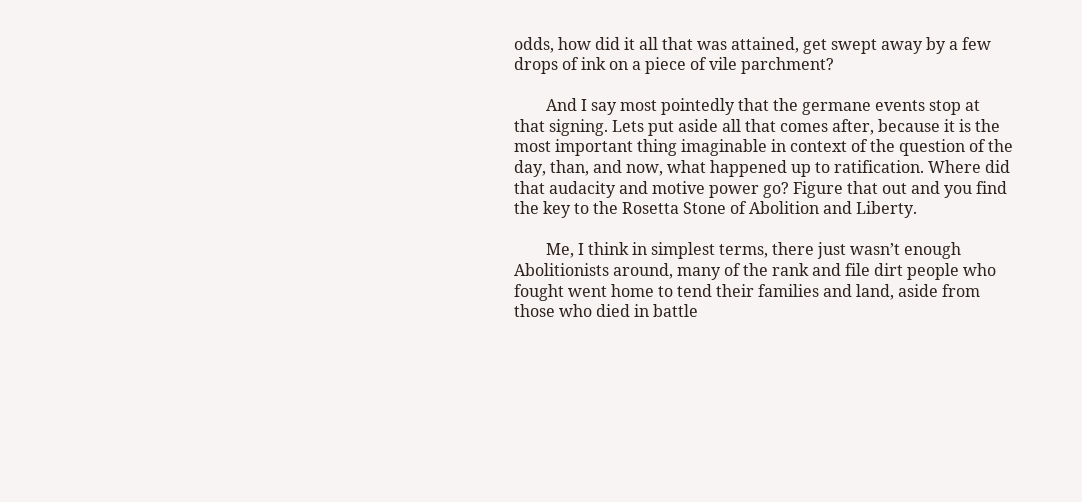odds, how did it all that was attained, get swept away by a few drops of ink on a piece of vile parchment?

        And I say most pointedly that the germane events stop at that signing. Lets put aside all that comes after, because it is the most important thing imaginable in context of the question of the day, than, and now, what happened up to ratification. Where did that audacity and motive power go? Figure that out and you find the key to the Rosetta Stone of Abolition and Liberty.

        Me, I think in simplest terms, there just wasn’t enough Abolitionists around, many of the rank and file dirt people who fought went home to tend their families and land, aside from those who died in battle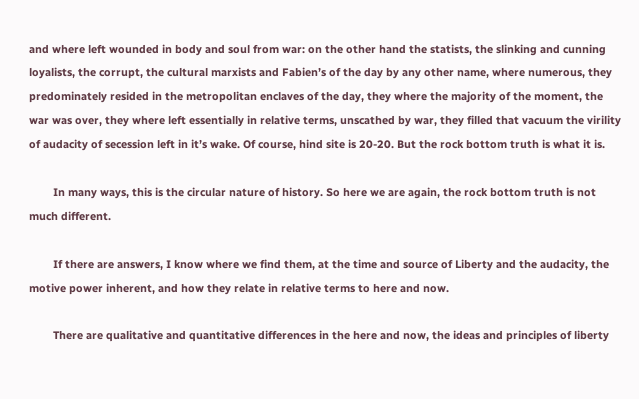and where left wounded in body and soul from war: on the other hand the statists, the slinking and cunning loyalists, the corrupt, the cultural marxists and Fabien’s of the day by any other name, where numerous, they predominately resided in the metropolitan enclaves of the day, they where the majority of the moment, the war was over, they where left essentially in relative terms, unscathed by war, they filled that vacuum the virility of audacity of secession left in it’s wake. Of course, hind site is 20-20. But the rock bottom truth is what it is.

        In many ways, this is the circular nature of history. So here we are again, the rock bottom truth is not much different.

        If there are answers, I know where we find them, at the time and source of Liberty and the audacity, the motive power inherent, and how they relate in relative terms to here and now.

        There are qualitative and quantitative differences in the here and now, the ideas and principles of liberty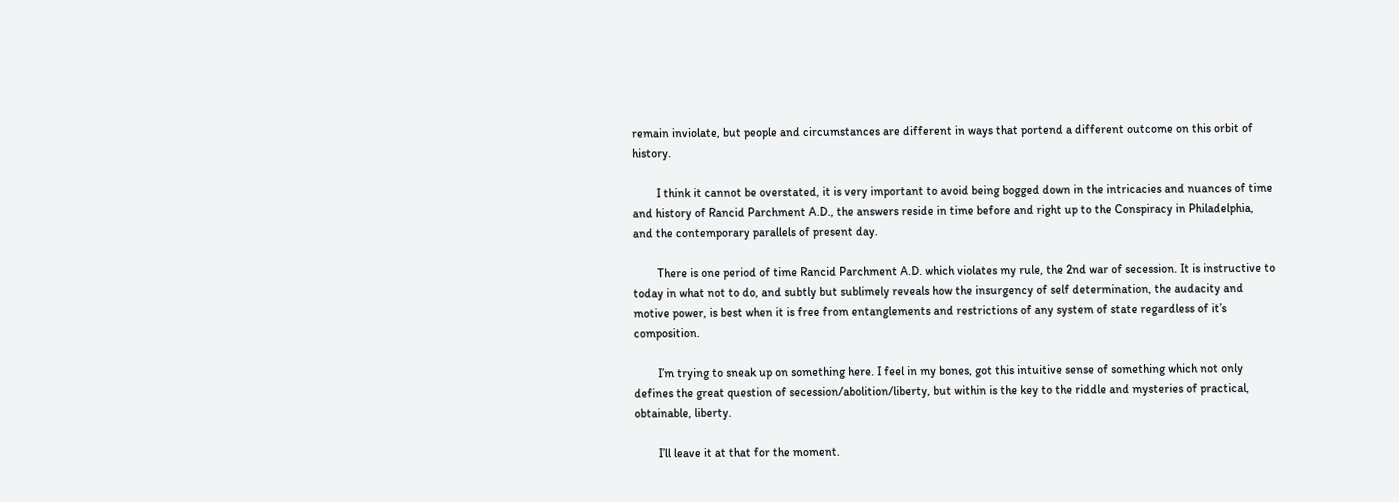remain inviolate, but people and circumstances are different in ways that portend a different outcome on this orbit of history.

        I think it cannot be overstated, it is very important to avoid being bogged down in the intricacies and nuances of time and history of Rancid Parchment A.D., the answers reside in time before and right up to the Conspiracy in Philadelphia, and the contemporary parallels of present day.

        There is one period of time Rancid Parchment A.D. which violates my rule, the 2nd war of secession. It is instructive to today in what not to do, and subtly but sublimely reveals how the insurgency of self determination, the audacity and motive power, is best when it is free from entanglements and restrictions of any system of state regardless of it’s composition.

        I’m trying to sneak up on something here. I feel in my bones, got this intuitive sense of something which not only defines the great question of secession/abolition/liberty, but within is the key to the riddle and mysteries of practical, obtainable, liberty.

        I’ll leave it at that for the moment.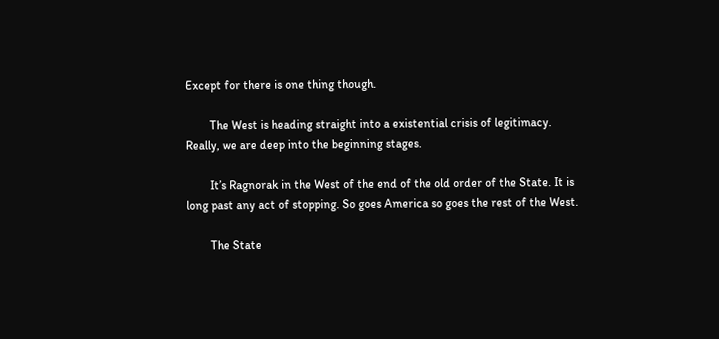Except for there is one thing though.

        The West is heading straight into a existential crisis of legitimacy. Really, we are deep into the beginning stages.

        It’s Ragnorak in the West of the end of the old order of the State. It is long past any act of stopping. So goes America so goes the rest of the West.

        The State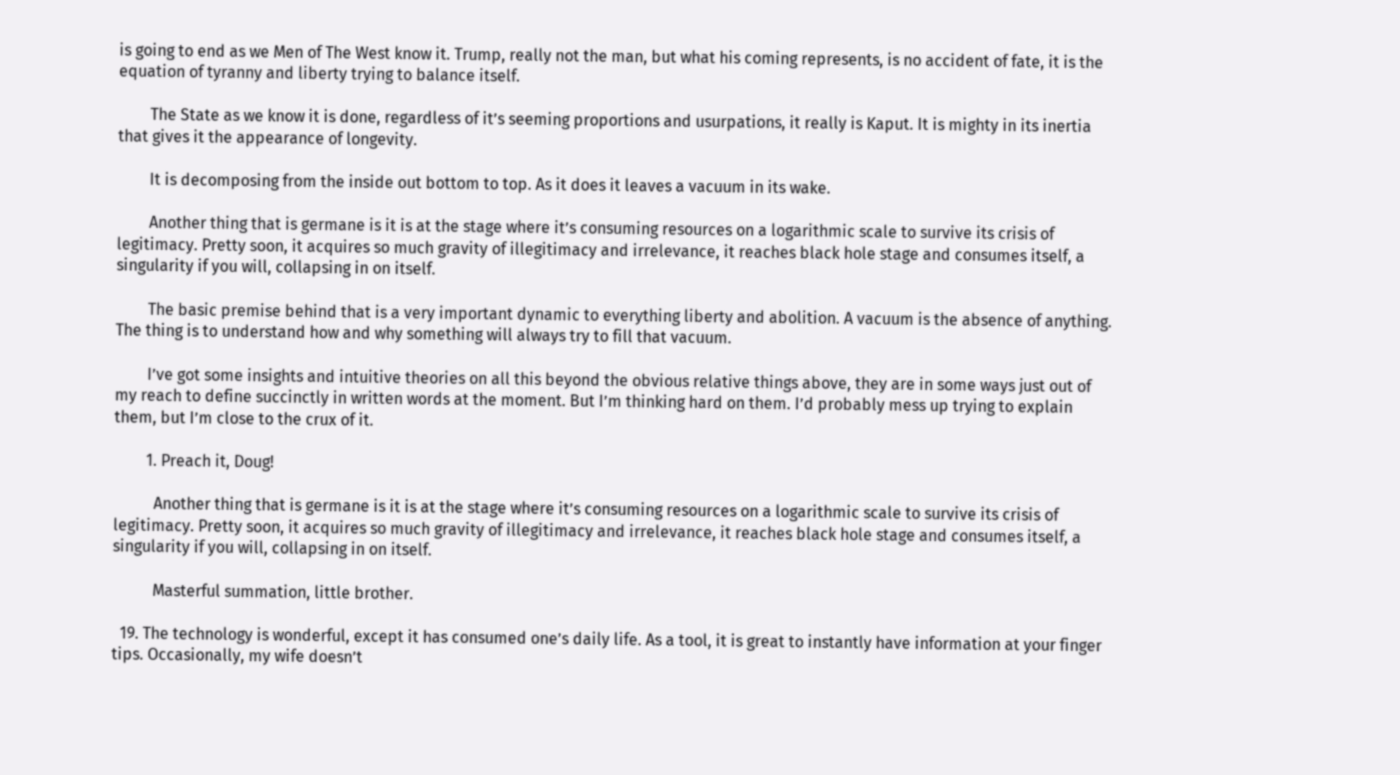is going to end as we Men of The West know it. Trump, really not the man, but what his coming represents, is no accident of fate, it is the equation of tyranny and liberty trying to balance itself.

        The State as we know it is done, regardless of it’s seeming proportions and usurpations, it really is Kaput. It is mighty in its inertia that gives it the appearance of longevity.

        It is decomposing from the inside out bottom to top. As it does it leaves a vacuum in its wake.

        Another thing that is germane is it is at the stage where it’s consuming resources on a logarithmic scale to survive its crisis of legitimacy. Pretty soon, it acquires so much gravity of illegitimacy and irrelevance, it reaches black hole stage and consumes itself, a singularity if you will, collapsing in on itself.

        The basic premise behind that is a very important dynamic to everything liberty and abolition. A vacuum is the absence of anything. The thing is to understand how and why something will always try to fill that vacuum.

        I’ve got some insights and intuitive theories on all this beyond the obvious relative things above, they are in some ways just out of my reach to define succinctly in written words at the moment. But I’m thinking hard on them. I’d probably mess up trying to explain them, but I’m close to the crux of it.

        1. Preach it, Doug!

          Another thing that is germane is it is at the stage where it’s consuming resources on a logarithmic scale to survive its crisis of legitimacy. Pretty soon, it acquires so much gravity of illegitimacy and irrelevance, it reaches black hole stage and consumes itself, a singularity if you will, collapsing in on itself.

          Masterful summation, little brother.

  19. The technology is wonderful, except it has consumed one’s daily life. As a tool, it is great to instantly have information at your finger tips. Occasionally, my wife doesn’t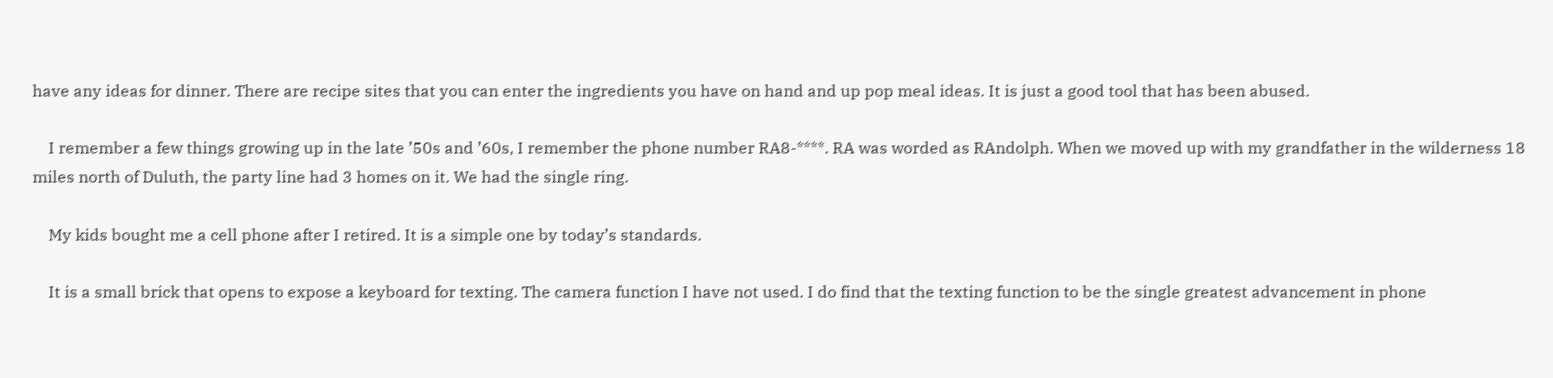have any ideas for dinner. There are recipe sites that you can enter the ingredients you have on hand and up pop meal ideas. It is just a good tool that has been abused.

    I remember a few things growing up in the late ’50s and ’60s, I remember the phone number RA8-****. RA was worded as RAndolph. When we moved up with my grandfather in the wilderness 18 miles north of Duluth, the party line had 3 homes on it. We had the single ring.

    My kids bought me a cell phone after I retired. It is a simple one by today’s standards.

    It is a small brick that opens to expose a keyboard for texting. The camera function I have not used. I do find that the texting function to be the single greatest advancement in phone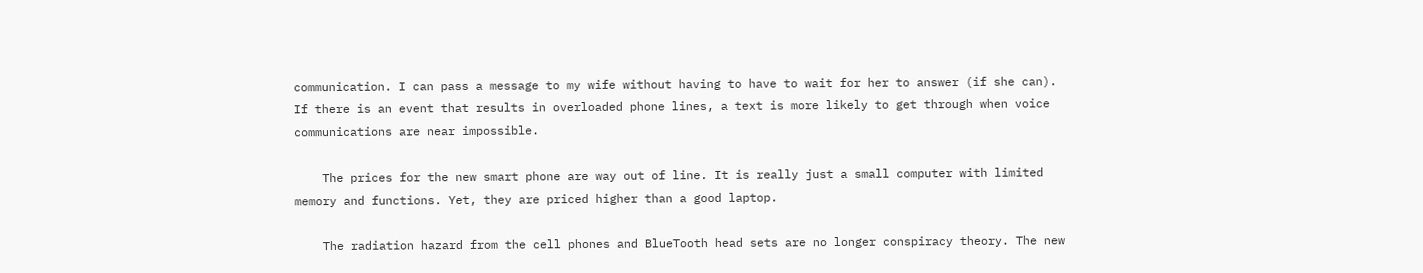communication. I can pass a message to my wife without having to have to wait for her to answer (if she can). If there is an event that results in overloaded phone lines, a text is more likely to get through when voice communications are near impossible.

    The prices for the new smart phone are way out of line. It is really just a small computer with limited memory and functions. Yet, they are priced higher than a good laptop.

    The radiation hazard from the cell phones and BlueTooth head sets are no longer conspiracy theory. The new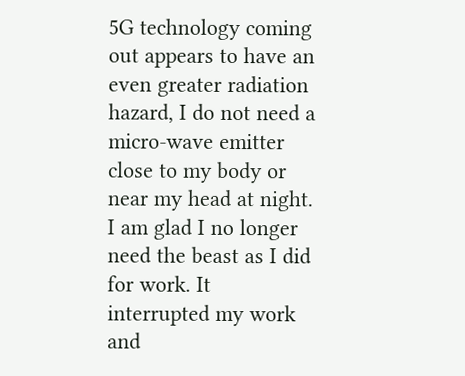5G technology coming out appears to have an even greater radiation hazard, I do not need a micro-wave emitter close to my body or near my head at night. I am glad I no longer need the beast as I did for work. It interrupted my work and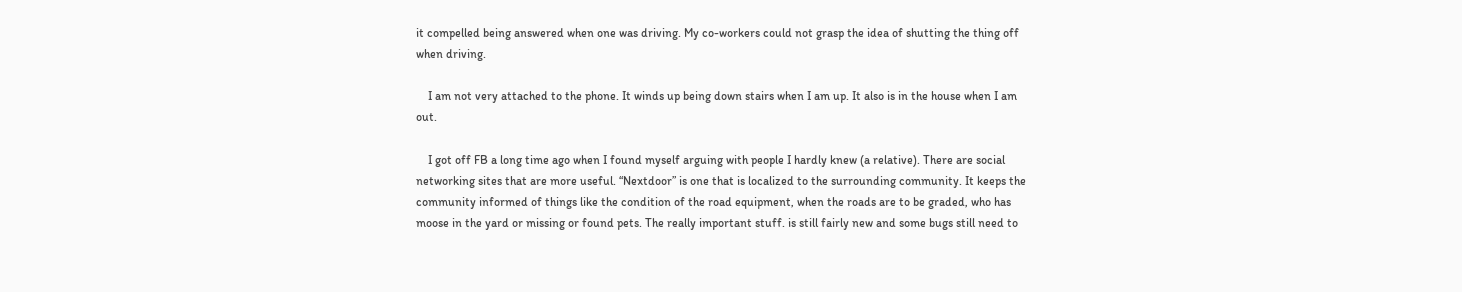it compelled being answered when one was driving. My co-workers could not grasp the idea of shutting the thing off when driving.

    I am not very attached to the phone. It winds up being down stairs when I am up. It also is in the house when I am out.

    I got off FB a long time ago when I found myself arguing with people I hardly knew (a relative). There are social networking sites that are more useful. “Nextdoor” is one that is localized to the surrounding community. It keeps the community informed of things like the condition of the road equipment, when the roads are to be graded, who has moose in the yard or missing or found pets. The really important stuff. is still fairly new and some bugs still need to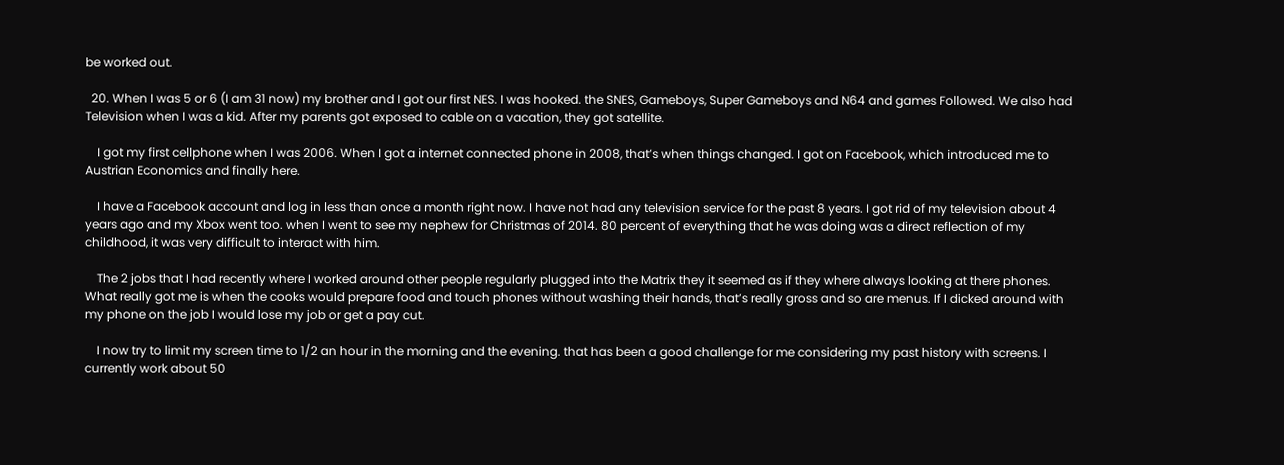be worked out.

  20. When I was 5 or 6 (I am 31 now) my brother and I got our first NES. I was hooked. the SNES, Gameboys, Super Gameboys and N64 and games Followed. We also had Television when I was a kid. After my parents got exposed to cable on a vacation, they got satellite.

    I got my first cellphone when I was 2006. When I got a internet connected phone in 2008, that’s when things changed. I got on Facebook, which introduced me to Austrian Economics and finally here.

    I have a Facebook account and log in less than once a month right now. I have not had any television service for the past 8 years. I got rid of my television about 4 years ago and my Xbox went too. when I went to see my nephew for Christmas of 2014. 80 percent of everything that he was doing was a direct reflection of my childhood, it was very difficult to interact with him.

    The 2 jobs that I had recently where I worked around other people regularly plugged into the Matrix they it seemed as if they where always looking at there phones. What really got me is when the cooks would prepare food and touch phones without washing their hands, that’s really gross and so are menus. If I dicked around with my phone on the job I would lose my job or get a pay cut.

    I now try to limit my screen time to 1/2 an hour in the morning and the evening. that has been a good challenge for me considering my past history with screens. I currently work about 50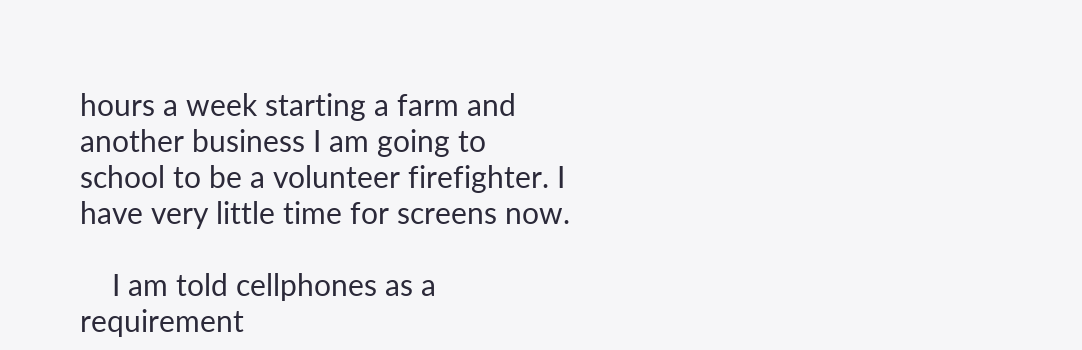hours a week starting a farm and another business I am going to school to be a volunteer firefighter. I have very little time for screens now.

    I am told cellphones as a requirement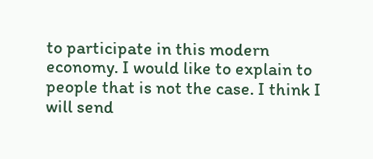to participate in this modern economy. I would like to explain to people that is not the case. I think I will send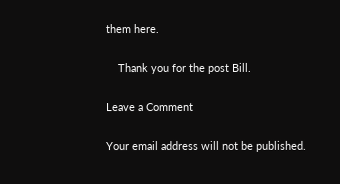them here.

    Thank you for the post Bill.

Leave a Comment

Your email address will not be published.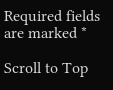Required fields are marked *

Scroll to Top